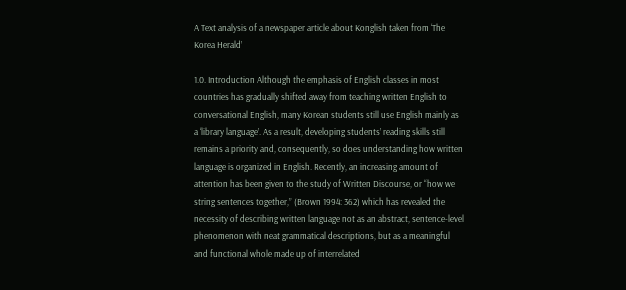A Text analysis of a newspaper article about Konglish taken from ‘The Korea Herald’

1.0. Introduction Although the emphasis of English classes in most countries has gradually shifted away from teaching written English to conversational English, many Korean students still use English mainly as a ‘library language’. As a result, developing students’ reading skills still remains a priority and, consequently, so does understanding how written language is organized in English. Recently, an increasing amount of attention has been given to the study of Written Discourse, or “how we string sentences together,” (Brown 1994: 362) which has revealed the necessity of describing written language not as an abstract, sentence-level phenomenon with neat grammatical descriptions, but as a meaningful and functional whole made up of interrelated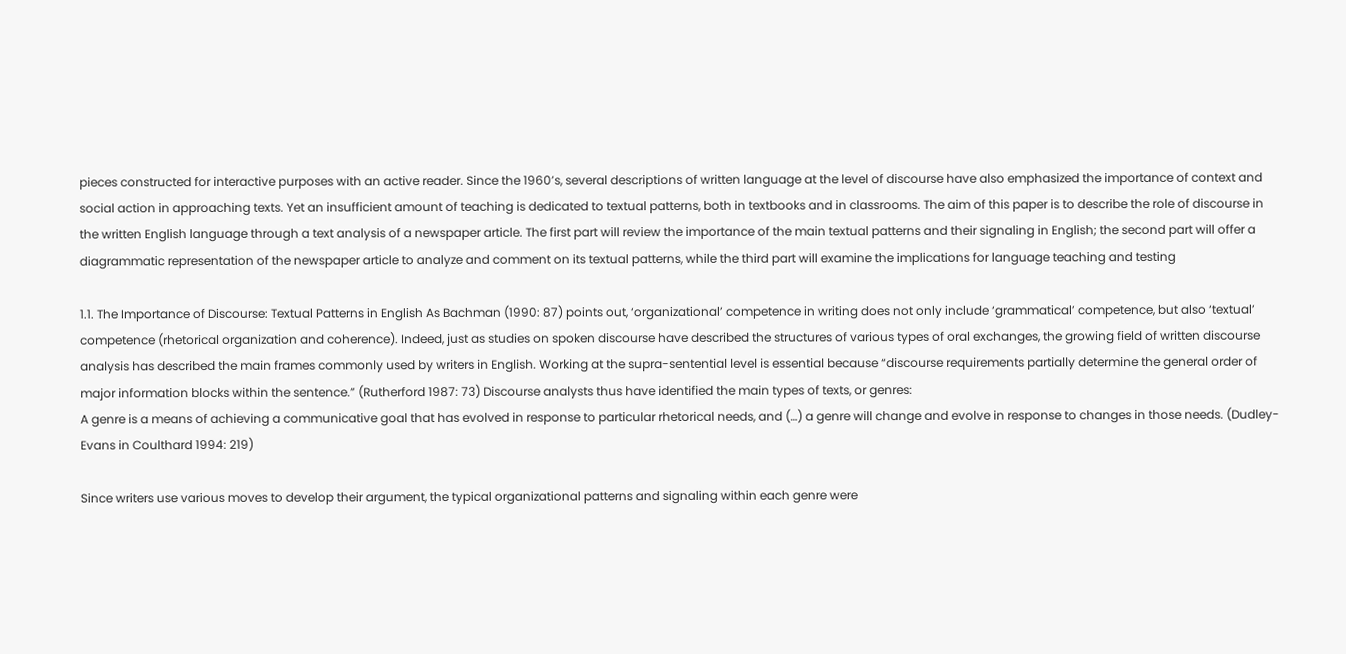pieces constructed for interactive purposes with an active reader. Since the 1960’s, several descriptions of written language at the level of discourse have also emphasized the importance of context and social action in approaching texts. Yet an insufficient amount of teaching is dedicated to textual patterns, both in textbooks and in classrooms. The aim of this paper is to describe the role of discourse in the written English language through a text analysis of a newspaper article. The first part will review the importance of the main textual patterns and their signaling in English; the second part will offer a diagrammatic representation of the newspaper article to analyze and comment on its textual patterns, while the third part will examine the implications for language teaching and testing

1.1. The Importance of Discourse: Textual Patterns in English As Bachman (1990: 87) points out, ‘organizational’ competence in writing does not only include ‘grammatical’ competence, but also ‘textual’ competence (rhetorical organization and coherence). Indeed, just as studies on spoken discourse have described the structures of various types of oral exchanges, the growing field of written discourse analysis has described the main frames commonly used by writers in English. Working at the supra-sentential level is essential because “discourse requirements partially determine the general order of major information blocks within the sentence.” (Rutherford 1987: 73) Discourse analysts thus have identified the main types of texts, or genres:
A genre is a means of achieving a communicative goal that has evolved in response to particular rhetorical needs, and (…) a genre will change and evolve in response to changes in those needs. (Dudley-Evans in Coulthard 1994: 219)

Since writers use various moves to develop their argument, the typical organizational patterns and signaling within each genre were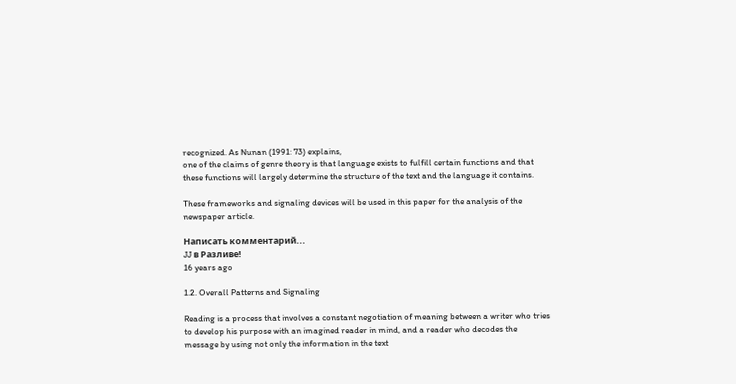recognized. As Nunan (1991: 73) explains,
one of the claims of genre theory is that language exists to fulfill certain functions and that these functions will largely determine the structure of the text and the language it contains.

These frameworks and signaling devices will be used in this paper for the analysis of the newspaper article.

Написать комментарий...
JJ в Разливе!
16 years ago

1.2. Overall Patterns and Signaling

Reading is a process that involves a constant negotiation of meaning between a writer who tries to develop his purpose with an imagined reader in mind, and a reader who decodes the message by using not only the information in the text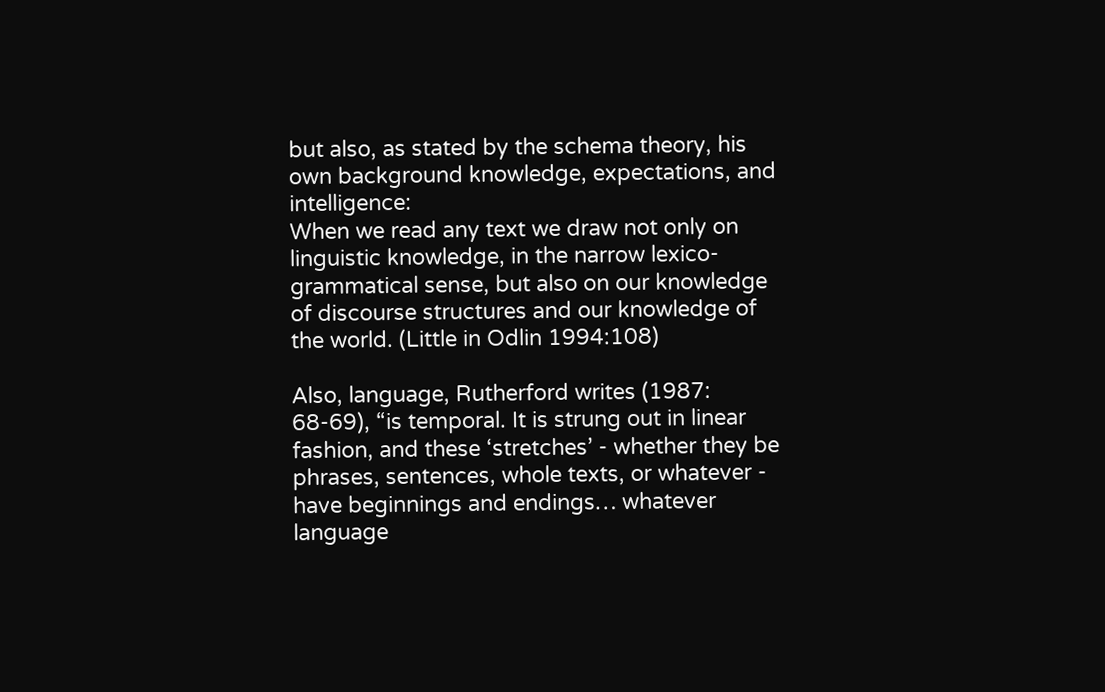but also, as stated by the schema theory, his own background knowledge, expectations, and intelligence:
When we read any text we draw not only on linguistic knowledge, in the narrow lexico- grammatical sense, but also on our knowledge of discourse structures and our knowledge of the world. (Little in Odlin 1994:108)

Also, language, Rutherford writes (1987: 68-69), “is temporal. It is strung out in linear fashion, and these ‘stretches’ - whether they be phrases, sentences, whole texts, or whatever - have beginnings and endings… whatever language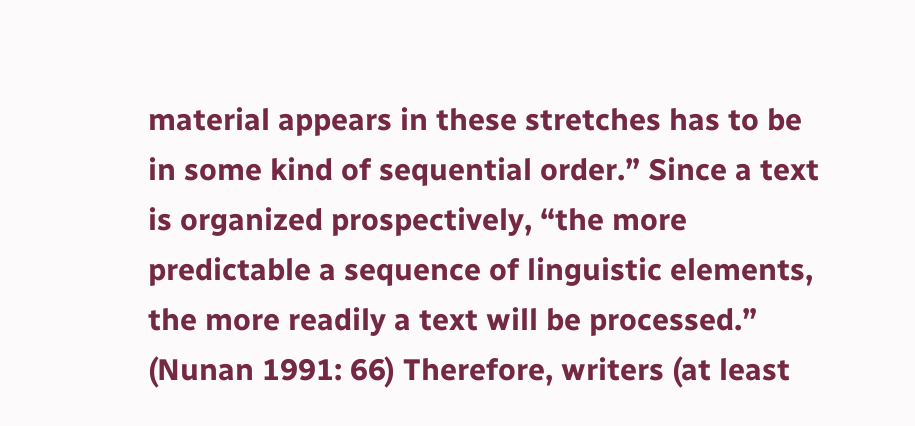material appears in these stretches has to be in some kind of sequential order.” Since a text is organized prospectively, “the more predictable a sequence of linguistic elements, the more readily a text will be processed.” (Nunan 1991: 66) Therefore, writers (at least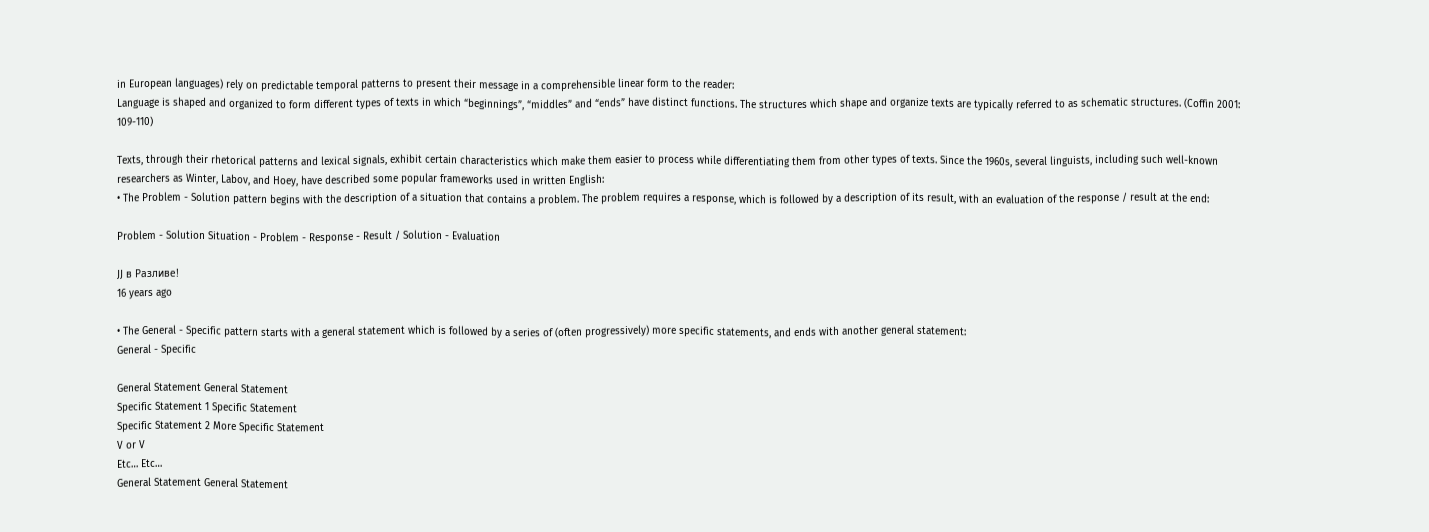in European languages) rely on predictable temporal patterns to present their message in a comprehensible linear form to the reader:
Language is shaped and organized to form different types of texts in which “beginnings”, “middles” and “ends” have distinct functions. The structures which shape and organize texts are typically referred to as schematic structures. (Coffin 2001: 109-110)

Texts, through their rhetorical patterns and lexical signals, exhibit certain characteristics which make them easier to process while differentiating them from other types of texts. Since the 1960s, several linguists, including such well-known researchers as Winter, Labov, and Hoey, have described some popular frameworks used in written English:
• The Problem - Solution pattern begins with the description of a situation that contains a problem. The problem requires a response, which is followed by a description of its result, with an evaluation of the response / result at the end:

Problem - Solution Situation - Problem - Response - Result / Solution - Evaluation

JJ в Разливе!
16 years ago

• The General - Specific pattern starts with a general statement which is followed by a series of (often progressively) more specific statements, and ends with another general statement:
General - Specific

General Statement General Statement
Specific Statement 1 Specific Statement
Specific Statement 2 More Specific Statement
V or V
Etc… Etc…
General Statement General Statement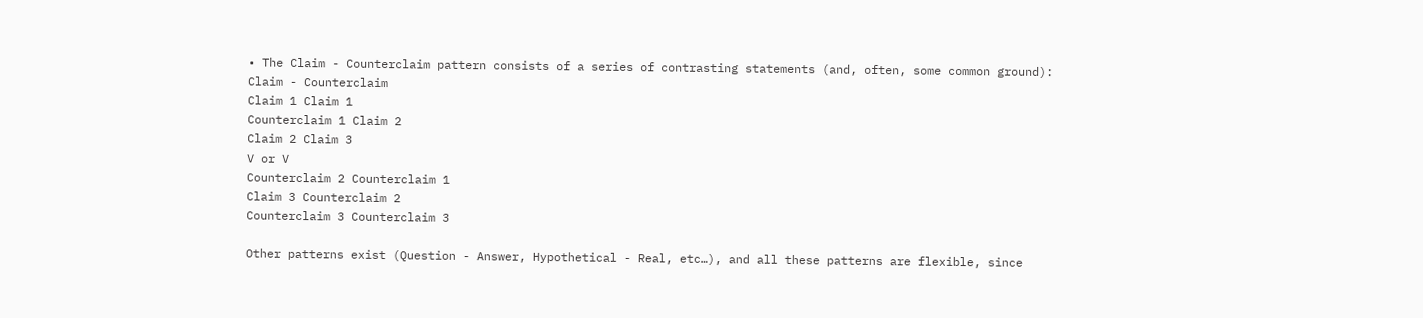• The Claim - Counterclaim pattern consists of a series of contrasting statements (and, often, some common ground):
Claim - Counterclaim
Claim 1 Claim 1
Counterclaim 1 Claim 2
Claim 2 Claim 3
V or V
Counterclaim 2 Counterclaim 1
Claim 3 Counterclaim 2
Counterclaim 3 Counterclaim 3

Other patterns exist (Question - Answer, Hypothetical - Real, etc…), and all these patterns are flexible, since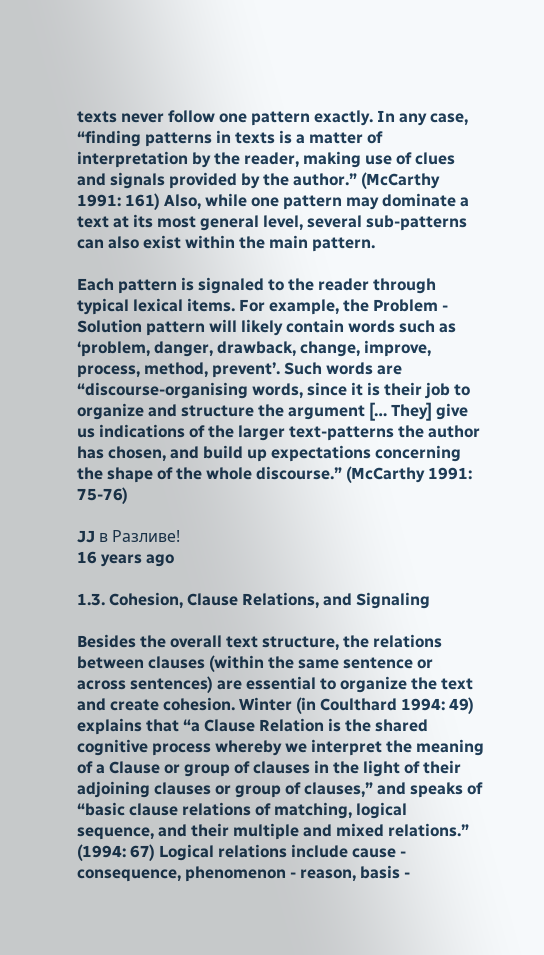texts never follow one pattern exactly. In any case, “finding patterns in texts is a matter of interpretation by the reader, making use of clues and signals provided by the author.” (McCarthy 1991: 161) Also, while one pattern may dominate a text at its most general level, several sub-patterns can also exist within the main pattern.

Each pattern is signaled to the reader through typical lexical items. For example, the Problem - Solution pattern will likely contain words such as ‘problem, danger, drawback, change, improve, process, method, prevent’. Such words are “discourse-organising words, since it is their job to organize and structure the argument [… They] give us indications of the larger text-patterns the author has chosen, and build up expectations concerning the shape of the whole discourse.” (McCarthy 1991: 75-76)

JJ в Разливе!
16 years ago

1.3. Cohesion, Clause Relations, and Signaling

Besides the overall text structure, the relations between clauses (within the same sentence or across sentences) are essential to organize the text and create cohesion. Winter (in Coulthard 1994: 49) explains that “a Clause Relation is the shared cognitive process whereby we interpret the meaning of a Clause or group of clauses in the light of their adjoining clauses or group of clauses,” and speaks of “basic clause relations of matching, logical sequence, and their multiple and mixed relations.” (1994: 67) Logical relations include cause - consequence, phenomenon - reason, basis -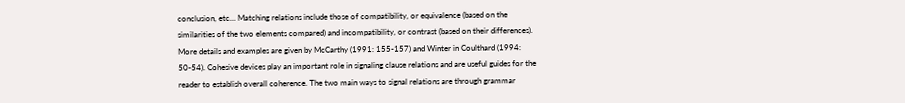conclusion, etc… Matching relations include those of compatibility, or equivalence (based on the similarities of the two elements compared) and incompatibility, or contrast (based on their differences). More details and examples are given by McCarthy (1991: 155-157) and Winter in Coulthard (1994: 50-54). Cohesive devices play an important role in signaling clause relations and are useful guides for the reader to establish overall coherence. The two main ways to signal relations are through grammar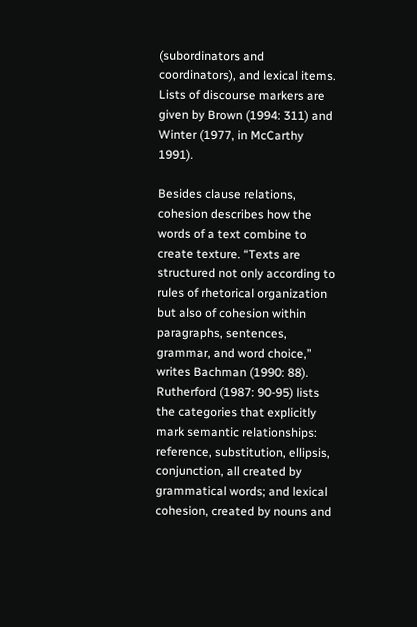(subordinators and coordinators), and lexical items. Lists of discourse markers are given by Brown (1994: 311) and Winter (1977, in McCarthy 1991).

Besides clause relations, cohesion describes how the words of a text combine to create texture. “Texts are structured not only according to rules of rhetorical organization but also of cohesion within paragraphs, sentences, grammar, and word choice,” writes Bachman (1990: 88). Rutherford (1987: 90-95) lists the categories that explicitly mark semantic relationships: reference, substitution, ellipsis, conjunction, all created by grammatical words; and lexical cohesion, created by nouns and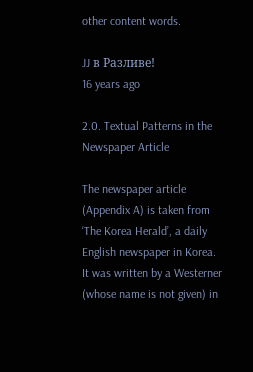other content words.

JJ в Разливе!
16 years ago

2.0. Textual Patterns in the Newspaper Article

The newspaper article (Appendix A) is taken from ‘The Korea Herald’, a daily English newspaper in Korea. It was written by a Westerner (whose name is not given) in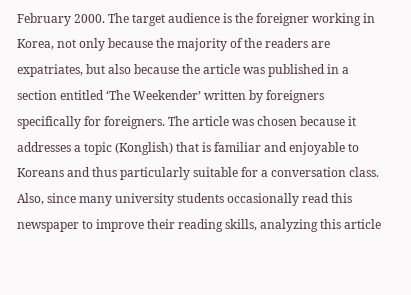February 2000. The target audience is the foreigner working in Korea, not only because the majority of the readers are expatriates, but also because the article was published in a section entitled ‘The Weekender’ written by foreigners specifically for foreigners. The article was chosen because it addresses a topic (Konglish) that is familiar and enjoyable to Koreans and thus particularly suitable for a conversation class. Also, since many university students occasionally read this newspaper to improve their reading skills, analyzing this article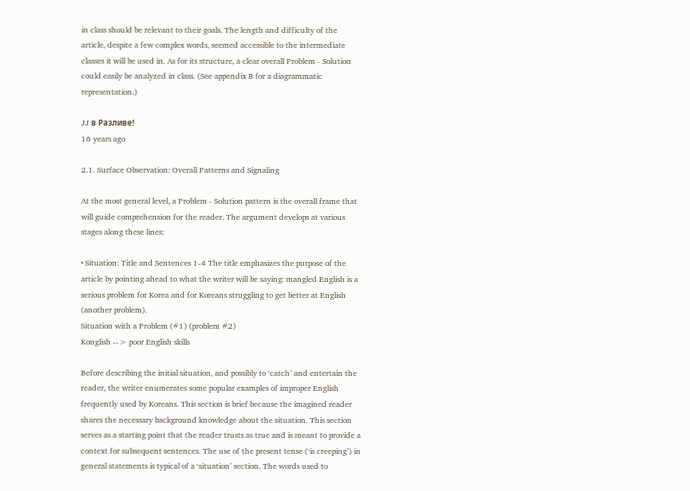in class should be relevant to their goals. The length and difficulty of the article, despite a few complex words, seemed accessible to the intermediate classes it will be used in. As for its structure, a clear overall Problem - Solution could easily be analyzed in class. (See appendix B for a diagrammatic representation.)

JJ в Разливе!
16 years ago

2.1. Surface Observation: Overall Patterns and Signaling

At the most general level, a Problem - Solution pattern is the overall frame that will guide comprehension for the reader. The argument develops at various stages along these lines:

• Situation: Title and Sentences 1-4 The title emphasizes the purpose of the article by pointing ahead to what the writer will be saying: mangled English is a serious problem for Korea and for Koreans struggling to get better at English (another problem).
Situation with a Problem (#1) (problem #2)
Konglish --> poor English skills

Before describing the initial situation, and possibly to ‘catch’ and entertain the reader, the writer enumerates some popular examples of improper English frequently used by Koreans. This section is brief because the imagined reader shares the necessary background knowledge about the situation. This section serves as a starting point that the reader trusts as true and is meant to provide a context for subsequent sentences. The use of the present tense (‘is creeping’) in general statements is typical of a ‘situation’ section. The words used to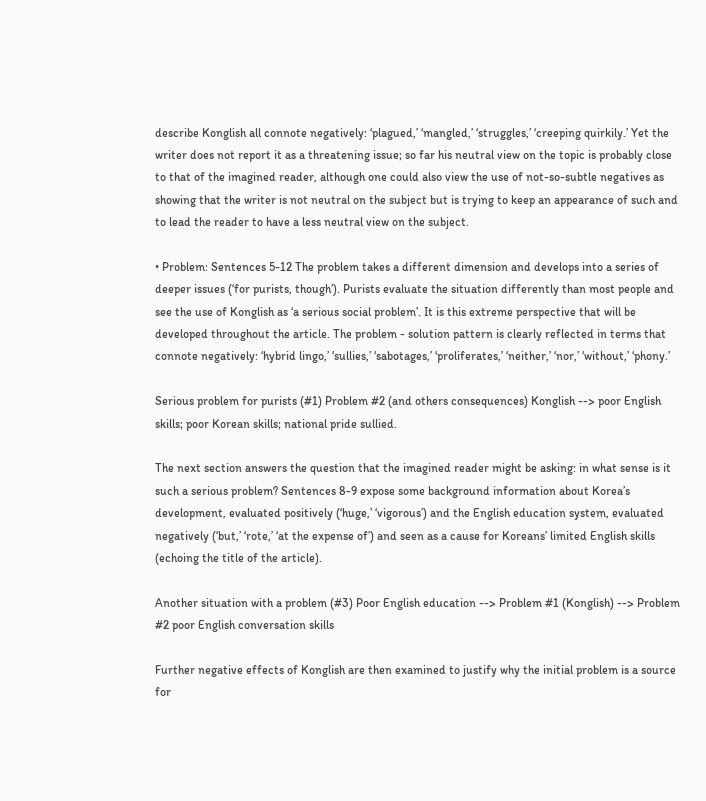describe Konglish all connote negatively: ‘plagued,’ ‘mangled,’ ‘struggles,’ ‘creeping quirkily.’ Yet the writer does not report it as a threatening issue; so far his neutral view on the topic is probably close to that of the imagined reader, although one could also view the use of not-so-subtle negatives as showing that the writer is not neutral on the subject but is trying to keep an appearance of such and to lead the reader to have a less neutral view on the subject.

• Problem: Sentences 5-12 The problem takes a different dimension and develops into a series of deeper issues (‘for purists, though’). Purists evaluate the situation differently than most people and see the use of Konglish as ‘a serious social problem’. It is this extreme perspective that will be developed throughout the article. The problem - solution pattern is clearly reflected in terms that connote negatively: ‘hybrid lingo,’ ‘sullies,’ ‘sabotages,’ ‘proliferates,’ ‘neither,’ ‘nor,’ ‘without,’ ‘phony.’

Serious problem for purists (#1) Problem #2 (and others consequences) Konglish --> poor English skills; poor Korean skills; national pride sullied.

The next section answers the question that the imagined reader might be asking: in what sense is it such a serious problem? Sentences 8-9 expose some background information about Korea’s development, evaluated positively (‘huge,’ ‘vigorous’) and the English education system, evaluated negatively (‘but,’ ‘rote,’ ‘at the expense of’) and seen as a cause for Koreans’ limited English skills (echoing the title of the article).

Another situation with a problem (#3) Poor English education --> Problem #1 (Konglish) --> Problem #2 poor English conversation skills

Further negative effects of Konglish are then examined to justify why the initial problem is a source for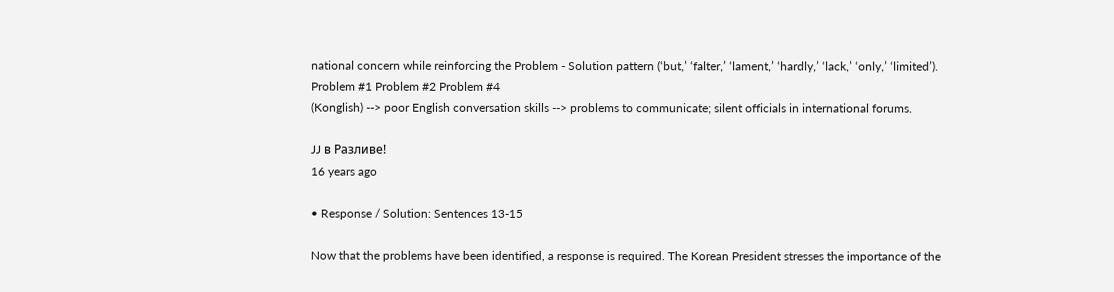national concern while reinforcing the Problem - Solution pattern (‘but,’ ‘falter,’ ‘lament,’ ‘hardly,’ ‘lack,’ ‘only,’ ‘limited’).
Problem #1 Problem #2 Problem #4
(Konglish) --> poor English conversation skills --> problems to communicate; silent officials in international forums.

JJ в Разливе!
16 years ago

• Response / Solution: Sentences 13-15

Now that the problems have been identified, a response is required. The Korean President stresses the importance of the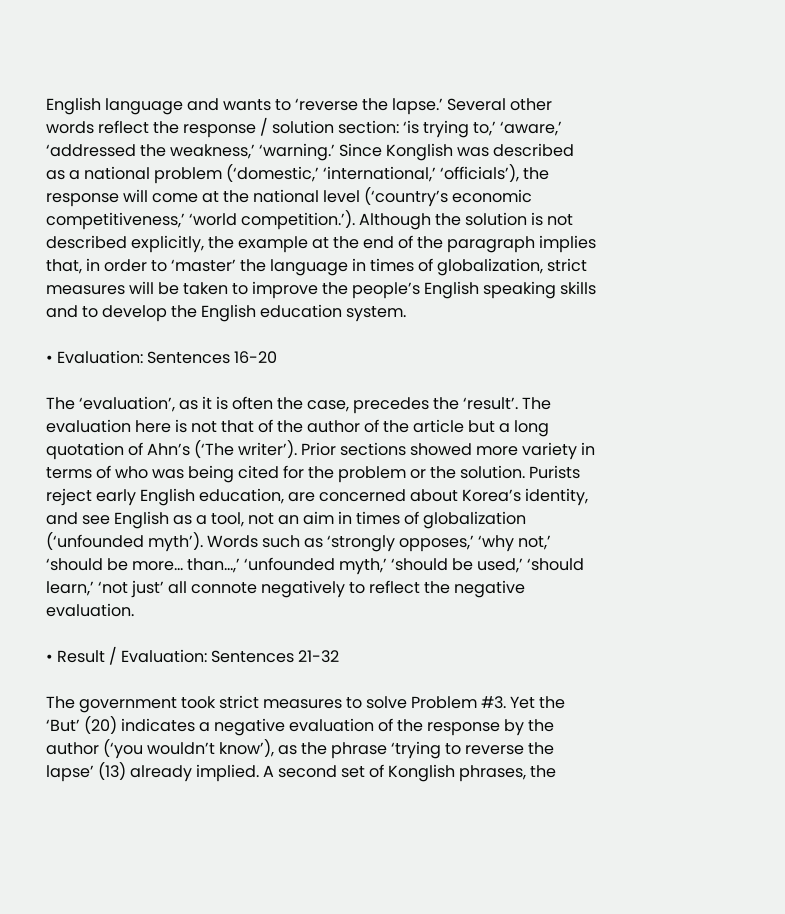English language and wants to ‘reverse the lapse.’ Several other words reflect the response / solution section: ‘is trying to,’ ‘aware,’ ‘addressed the weakness,’ ‘warning.’ Since Konglish was described as a national problem (‘domestic,’ ‘international,’ ‘officials’), the response will come at the national level (‘country’s economic competitiveness,’ ‘world competition.’). Although the solution is not described explicitly, the example at the end of the paragraph implies that, in order to ‘master’ the language in times of globalization, strict measures will be taken to improve the people’s English speaking skills and to develop the English education system.

• Evaluation: Sentences 16-20

The ‘evaluation’, as it is often the case, precedes the ‘result’. The evaluation here is not that of the author of the article but a long quotation of Ahn’s (‘The writer’). Prior sections showed more variety in terms of who was being cited for the problem or the solution. Purists reject early English education, are concerned about Korea’s identity, and see English as a tool, not an aim in times of globalization (‘unfounded myth’). Words such as ‘strongly opposes,’ ‘why not,’ ‘should be more… than…,’ ‘unfounded myth,’ ‘should be used,’ ‘should learn,’ ‘not just’ all connote negatively to reflect the negative evaluation.

• Result / Evaluation: Sentences 21-32

The government took strict measures to solve Problem #3. Yet the ‘But’ (20) indicates a negative evaluation of the response by the author (‘you wouldn’t know’), as the phrase ‘trying to reverse the lapse’ (13) already implied. A second set of Konglish phrases, the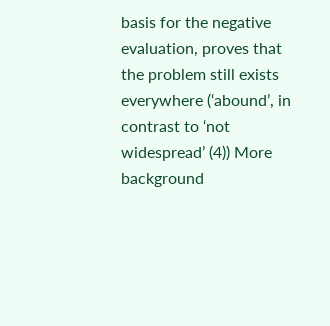basis for the negative evaluation, proves that the problem still exists everywhere (‘abound’, in contrast to ‘not widespread’ (4)) More background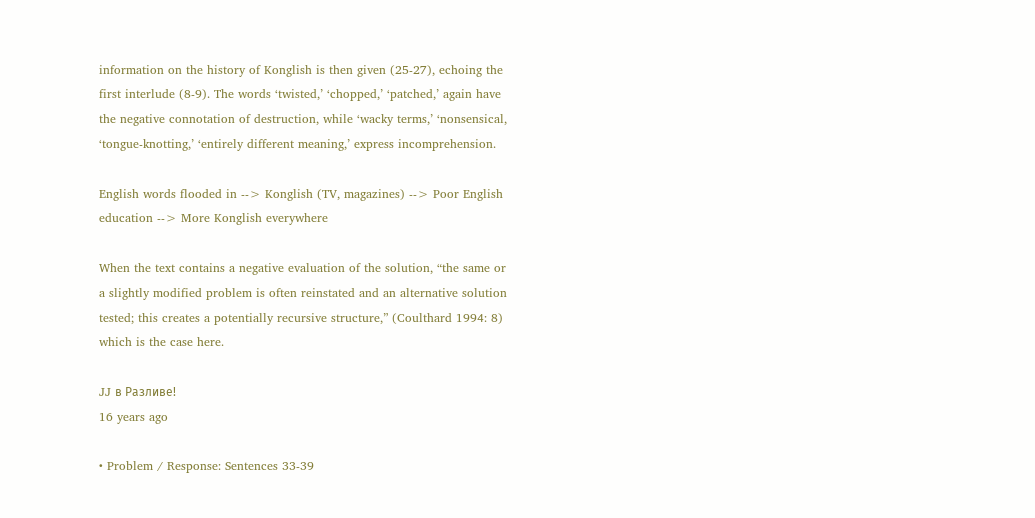information on the history of Konglish is then given (25-27), echoing the first interlude (8-9). The words ‘twisted,’ ‘chopped,’ ‘patched,’ again have the negative connotation of destruction, while ‘wacky terms,’ ‘nonsensical, ‘tongue-knotting,’ ‘entirely different meaning,’ express incomprehension.

English words flooded in --> Konglish (TV, magazines) --> Poor English education --> More Konglish everywhere

When the text contains a negative evaluation of the solution, “the same or a slightly modified problem is often reinstated and an alternative solution tested; this creates a potentially recursive structure,” (Coulthard 1994: 8) which is the case here.

JJ в Разливе!
16 years ago

• Problem / Response: Sentences 33-39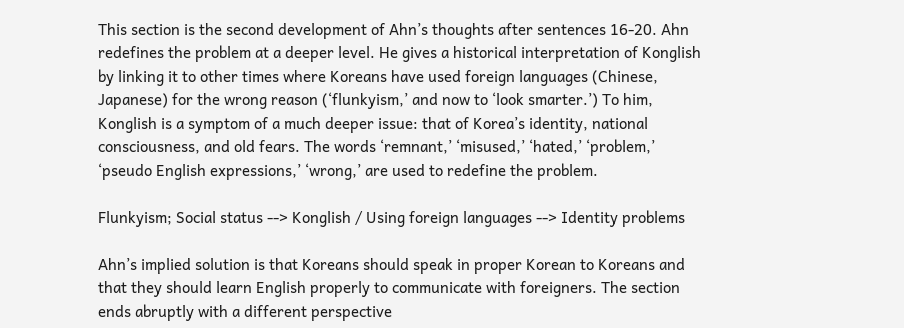This section is the second development of Ahn’s thoughts after sentences 16-20. Ahn redefines the problem at a deeper level. He gives a historical interpretation of Konglish by linking it to other times where Koreans have used foreign languages (Chinese, Japanese) for the wrong reason (‘flunkyism,’ and now to ‘look smarter.’) To him, Konglish is a symptom of a much deeper issue: that of Korea’s identity, national consciousness, and old fears. The words ‘remnant,’ ‘misused,’ ‘hated,’ ‘problem,’ ‘pseudo English expressions,’ ‘wrong,’ are used to redefine the problem.

Flunkyism; Social status --> Konglish / Using foreign languages --> Identity problems

Ahn’s implied solution is that Koreans should speak in proper Korean to Koreans and that they should learn English properly to communicate with foreigners. The section ends abruptly with a different perspective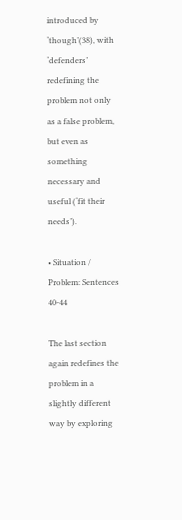introduced by ‘though’(38), with ‘defenders’ redefining the problem not only as a false problem, but even as something necessary and useful (‘fit their needs’).

• Situation / Problem: Sentences 40-44

The last section again redefines the problem in a slightly different way by exploring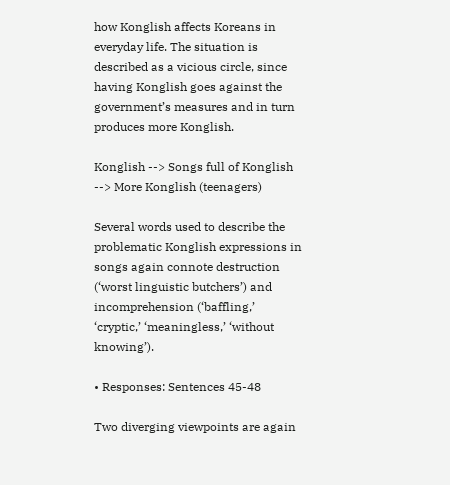how Konglish affects Koreans in everyday life. The situation is described as a vicious circle, since having Konglish goes against the government’s measures and in turn produces more Konglish.

Konglish --> Songs full of Konglish --> More Konglish (teenagers)

Several words used to describe the problematic Konglish expressions in songs again connote destruction (‘worst linguistic butchers’) and incomprehension (‘baffling,’ ‘cryptic,’ ‘meaningless,’ ‘without knowing’).

• Responses: Sentences 45-48

Two diverging viewpoints are again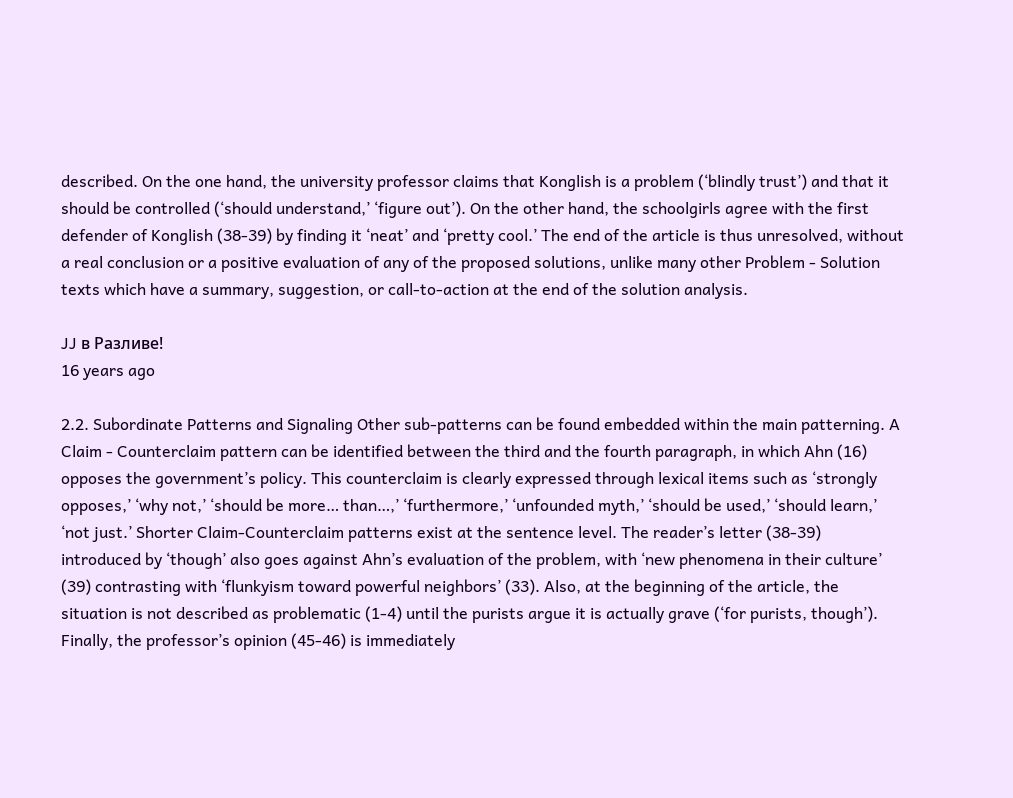described. On the one hand, the university professor claims that Konglish is a problem (‘blindly trust’) and that it should be controlled (‘should understand,’ ‘figure out’). On the other hand, the schoolgirls agree with the first defender of Konglish (38-39) by finding it ‘neat’ and ‘pretty cool.’ The end of the article is thus unresolved, without a real conclusion or a positive evaluation of any of the proposed solutions, unlike many other Problem - Solution texts which have a summary, suggestion, or call-to-action at the end of the solution analysis.

JJ в Разливе!
16 years ago

2.2. Subordinate Patterns and Signaling Other sub-patterns can be found embedded within the main patterning. A Claim - Counterclaim pattern can be identified between the third and the fourth paragraph, in which Ahn (16) opposes the government’s policy. This counterclaim is clearly expressed through lexical items such as ‘strongly opposes,’ ‘why not,’ ‘should be more… than…,’ ‘furthermore,’ ‘unfounded myth,’ ‘should be used,’ ‘should learn,’ ‘not just.’ Shorter Claim-Counterclaim patterns exist at the sentence level. The reader’s letter (38-39) introduced by ‘though’ also goes against Ahn’s evaluation of the problem, with ‘new phenomena in their culture’ (39) contrasting with ‘flunkyism toward powerful neighbors’ (33). Also, at the beginning of the article, the situation is not described as problematic (1-4) until the purists argue it is actually grave (‘for purists, though’). Finally, the professor’s opinion (45-46) is immediately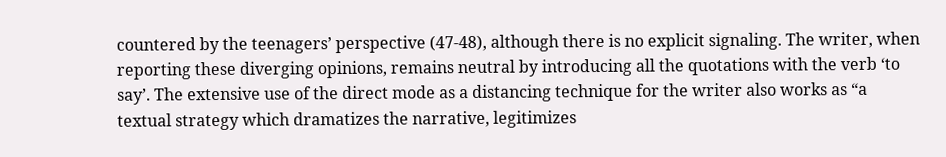countered by the teenagers’ perspective (47-48), although there is no explicit signaling. The writer, when reporting these diverging opinions, remains neutral by introducing all the quotations with the verb ‘to say’. The extensive use of the direct mode as a distancing technique for the writer also works as “a textual strategy which dramatizes the narrative, legitimizes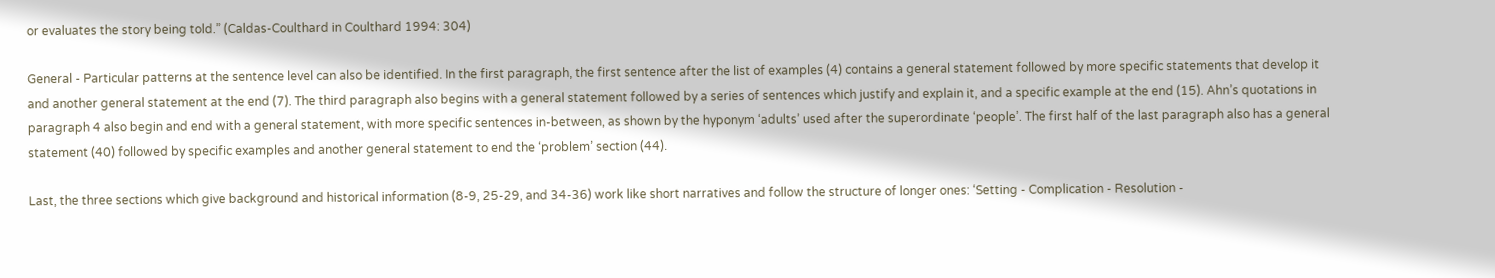or evaluates the story being told.” (Caldas-Coulthard in Coulthard 1994: 304)

General - Particular patterns at the sentence level can also be identified. In the first paragraph, the first sentence after the list of examples (4) contains a general statement followed by more specific statements that develop it and another general statement at the end (7). The third paragraph also begins with a general statement followed by a series of sentences which justify and explain it, and a specific example at the end (15). Ahn’s quotations in paragraph 4 also begin and end with a general statement, with more specific sentences in-between, as shown by the hyponym ‘adults’ used after the superordinate ‘people’. The first half of the last paragraph also has a general statement (40) followed by specific examples and another general statement to end the ‘problem’ section (44).

Last, the three sections which give background and historical information (8-9, 25-29, and 34-36) work like short narratives and follow the structure of longer ones: ‘Setting - Complication - Resolution -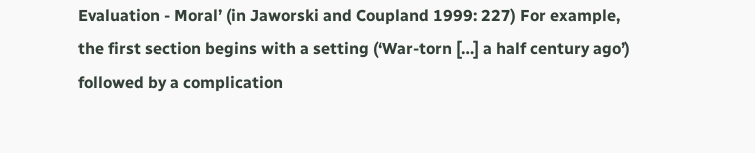Evaluation - Moral’ (in Jaworski and Coupland 1999: 227) For example, the first section begins with a setting (‘War-torn […] a half century ago’) followed by a complication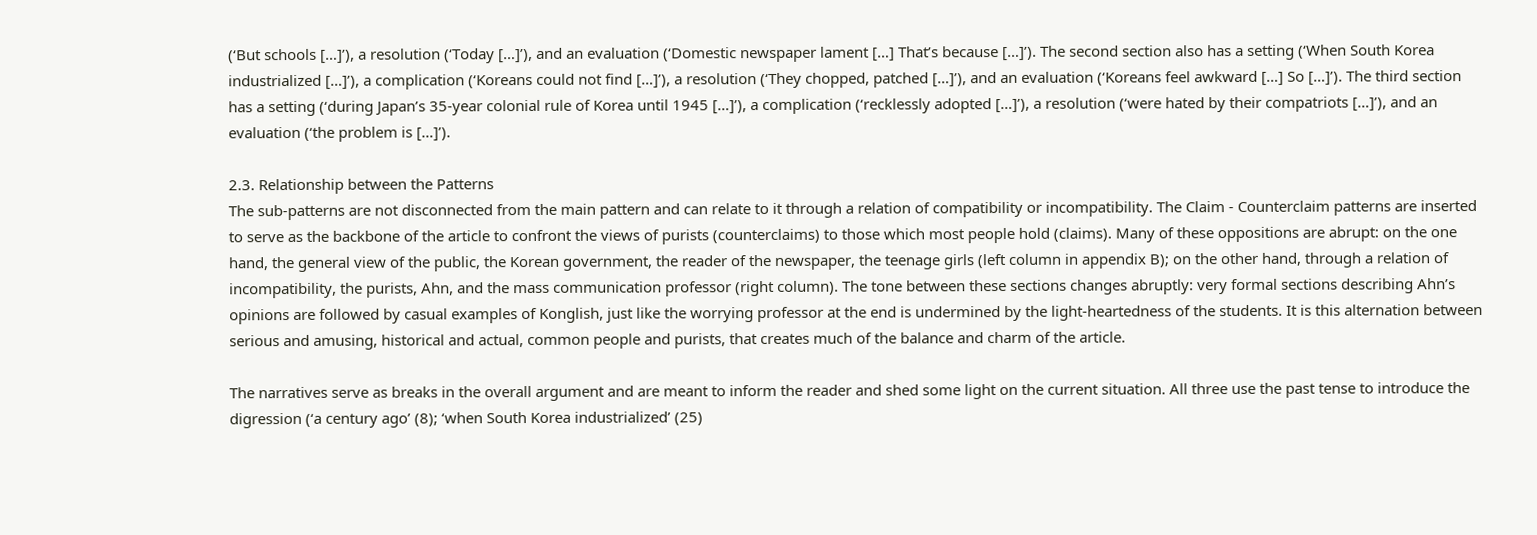(‘But schools […]’), a resolution (‘Today […]’), and an evaluation (‘Domestic newspaper lament […] That’s because […]’). The second section also has a setting (‘When South Korea industrialized […]’), a complication (‘Koreans could not find […]’), a resolution (‘They chopped, patched […]’), and an evaluation (‘Koreans feel awkward […] So […]’). The third section has a setting (‘during Japan’s 35-year colonial rule of Korea until 1945 […]’), a complication (‘recklessly adopted […]’), a resolution (‘were hated by their compatriots […]’), and an evaluation (‘the problem is […]’).

2.3. Relationship between the Patterns
The sub-patterns are not disconnected from the main pattern and can relate to it through a relation of compatibility or incompatibility. The Claim - Counterclaim patterns are inserted to serve as the backbone of the article to confront the views of purists (counterclaims) to those which most people hold (claims). Many of these oppositions are abrupt: on the one hand, the general view of the public, the Korean government, the reader of the newspaper, the teenage girls (left column in appendix B); on the other hand, through a relation of incompatibility, the purists, Ahn, and the mass communication professor (right column). The tone between these sections changes abruptly: very formal sections describing Ahn’s opinions are followed by casual examples of Konglish, just like the worrying professor at the end is undermined by the light-heartedness of the students. It is this alternation between serious and amusing, historical and actual, common people and purists, that creates much of the balance and charm of the article.

The narratives serve as breaks in the overall argument and are meant to inform the reader and shed some light on the current situation. All three use the past tense to introduce the digression (‘a century ago’ (8); ‘when South Korea industrialized’ (25)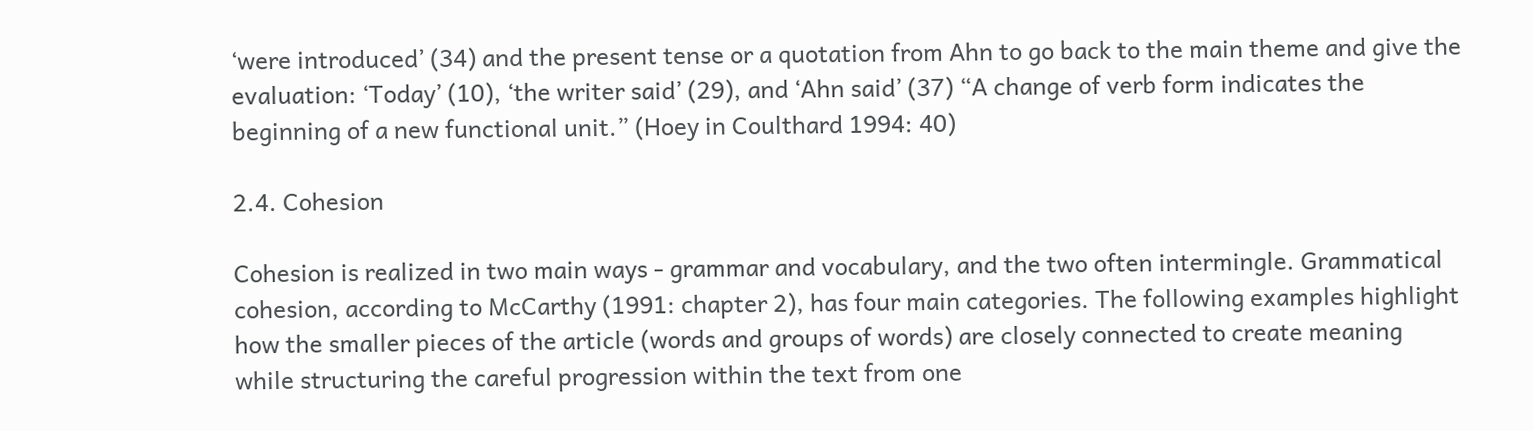‘were introduced’ (34) and the present tense or a quotation from Ahn to go back to the main theme and give the evaluation: ‘Today’ (10), ‘the writer said’ (29), and ‘Ahn said’ (37) “A change of verb form indicates the beginning of a new functional unit.” (Hoey in Coulthard 1994: 40)

2.4. Cohesion

Cohesion is realized in two main ways - grammar and vocabulary, and the two often intermingle. Grammatical cohesion, according to McCarthy (1991: chapter 2), has four main categories. The following examples highlight how the smaller pieces of the article (words and groups of words) are closely connected to create meaning while structuring the careful progression within the text from one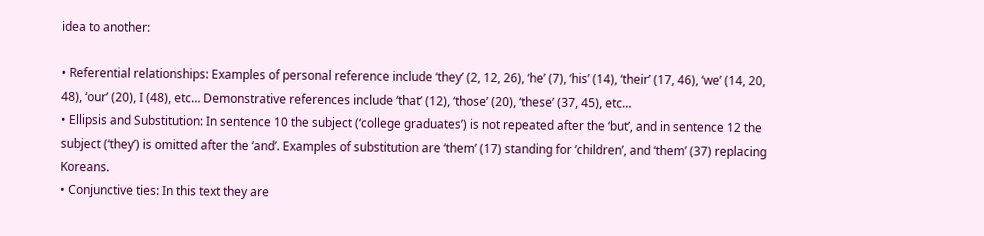idea to another:

• Referential relationships: Examples of personal reference include ‘they’ (2, 12, 26), ‘he’ (7), ‘his’ (14), ‘their’ (17, 46), ‘we’ (14, 20, 48), ‘our’ (20), I (48), etc… Demonstrative references include ‘that’ (12), ‘those’ (20), ‘these’ (37, 45), etc…
• Ellipsis and Substitution: In sentence 10 the subject (‘college graduates’) is not repeated after the ‘but’, and in sentence 12 the subject (‘they’) is omitted after the ‘and’. Examples of substitution are ‘them’ (17) standing for ‘children’, and ‘them’ (37) replacing Koreans.
• Conjunctive ties: In this text they are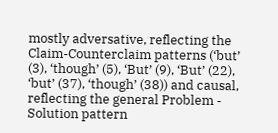mostly adversative, reflecting the Claim-Counterclaim patterns (‘but’ (3), ‘though’ (5), ‘But’ (9), ‘But’ (22), ‘but’ (37), ‘though’ (38)) and causal, reflecting the general Problem - Solution pattern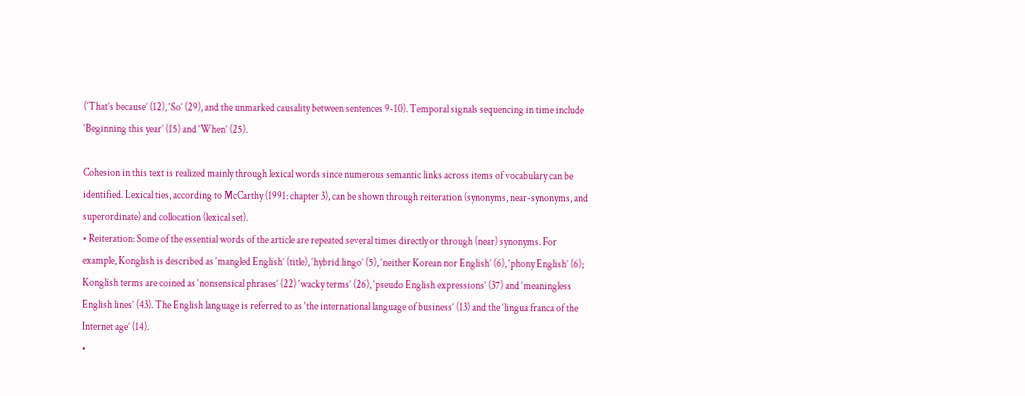(‘That’s because’ (12), ‘So’ (29), and the unmarked causality between sentences 9-10). Temporal signals sequencing in time include ‘Beginning this year’ (15) and ‘When’ (25).

Cohesion in this text is realized mainly through lexical words since numerous semantic links across items of vocabulary can be identified. Lexical ties, according to McCarthy (1991: chapter 3), can be shown through reiteration (synonyms, near-synonyms, and superordinate) and collocation (lexical set).
• Reiteration: Some of the essential words of the article are repeated several times directly or through (near) synonyms. For example, Konglish is described as ‘mangled English’ (title), ‘hybrid lingo’ (5), ‘neither Korean nor English’ (6), ‘phony English’ (6); Konglish terms are coined as ‘nonsensical phrases’ (22) ‘wacky terms’ (26), ‘pseudo English expressions’ (37) and ‘meaningless English lines’ (43). The English language is referred to as ‘the international language of business’ (13) and the ‘lingua franca of the Internet age’ (14).
•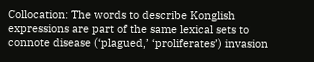Collocation: The words to describe Konglish expressions are part of the same lexical sets to connote disease (‘plagued,’ ‘proliferates’) invasion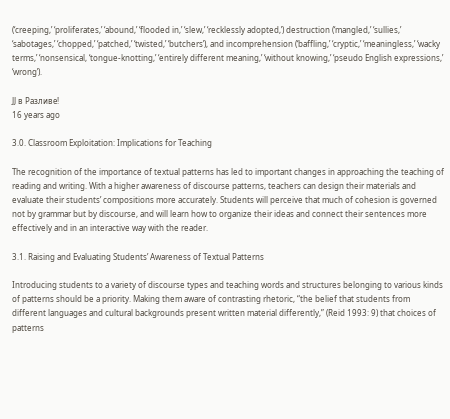(‘creeping,’ ‘proliferates,’ ‘abound,’ ‘flooded in,’ ‘slew,’ ‘recklessly adopted,’) destruction (‘mangled,’ ‘sullies,’ ‘sabotages,’ ‘chopped,’ ‘patched,’ ‘twisted,’ ‘butchers’), and incomprehension (‘baffling,’ ‘cryptic,’ ‘meaningless,’ ‘wacky terms,’ ‘nonsensical, ‘tongue-knotting,’ ‘entirely different meaning,’ ‘without knowing,’ ‘pseudo English expressions,’ ‘wrong’).

JJ в Разливе!
16 years ago

3.0. Classroom Exploitation: Implications for Teaching

The recognition of the importance of textual patterns has led to important changes in approaching the teaching of reading and writing. With a higher awareness of discourse patterns, teachers can design their materials and evaluate their students’ compositions more accurately. Students will perceive that much of cohesion is governed not by grammar but by discourse, and will learn how to organize their ideas and connect their sentences more effectively and in an interactive way with the reader.

3.1. Raising and Evaluating Students’ Awareness of Textual Patterns

Introducing students to a variety of discourse types and teaching words and structures belonging to various kinds of patterns should be a priority. Making them aware of contrasting rhetoric, “the belief that students from different languages and cultural backgrounds present written material differently,” (Reid 1993: 9) that choices of patterns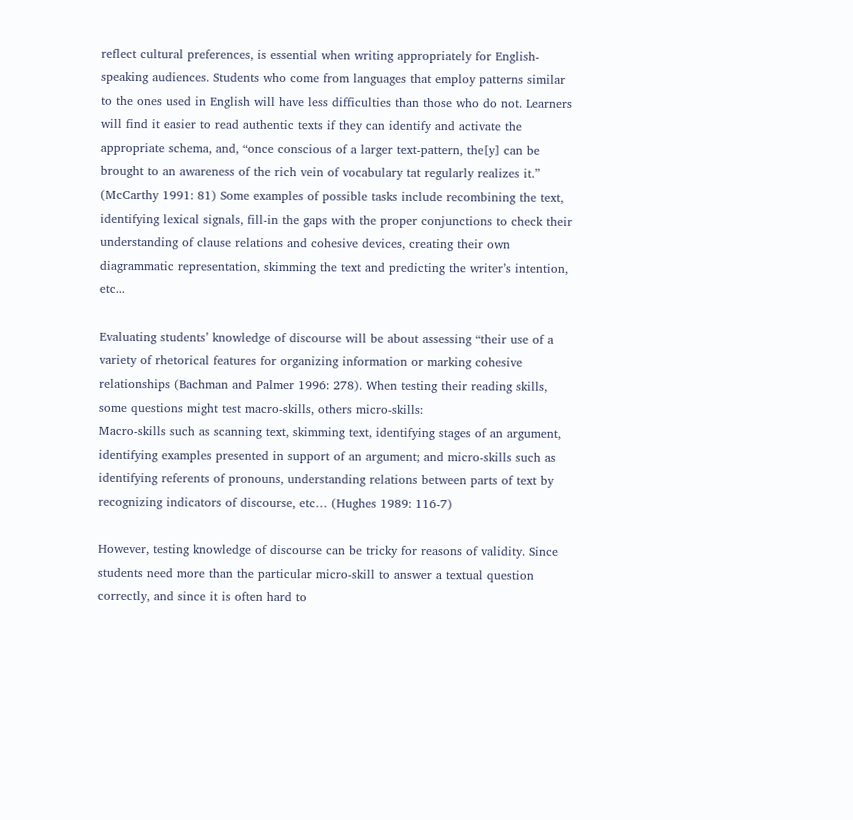reflect cultural preferences, is essential when writing appropriately for English-speaking audiences. Students who come from languages that employ patterns similar to the ones used in English will have less difficulties than those who do not. Learners will find it easier to read authentic texts if they can identify and activate the appropriate schema, and, “once conscious of a larger text-pattern, the[y] can be brought to an awareness of the rich vein of vocabulary tat regularly realizes it.” (McCarthy 1991: 81) Some examples of possible tasks include recombining the text, identifying lexical signals, fill-in the gaps with the proper conjunctions to check their understanding of clause relations and cohesive devices, creating their own diagrammatic representation, skimming the text and predicting the writer’s intention, etc...

Evaluating students’ knowledge of discourse will be about assessing “their use of a variety of rhetorical features for organizing information or marking cohesive relationships (Bachman and Palmer 1996: 278). When testing their reading skills, some questions might test macro-skills, others micro-skills:
Macro-skills such as scanning text, skimming text, identifying stages of an argument, identifying examples presented in support of an argument; and micro-skills such as identifying referents of pronouns, understanding relations between parts of text by recognizing indicators of discourse, etc… (Hughes 1989: 116-7)

However, testing knowledge of discourse can be tricky for reasons of validity. Since students need more than the particular micro-skill to answer a textual question correctly, and since it is often hard to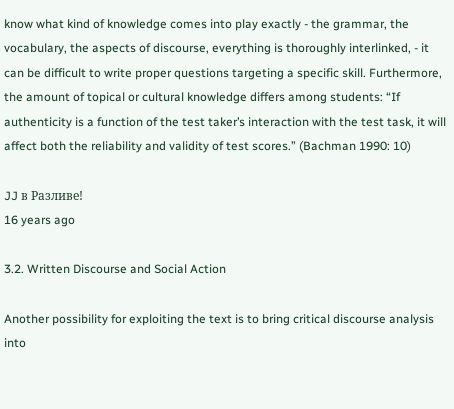know what kind of knowledge comes into play exactly - the grammar, the vocabulary, the aspects of discourse, everything is thoroughly interlinked, - it can be difficult to write proper questions targeting a specific skill. Furthermore, the amount of topical or cultural knowledge differs among students: “If authenticity is a function of the test taker’s interaction with the test task, it will affect both the reliability and validity of test scores.” (Bachman 1990: 10)

JJ в Разливе!
16 years ago

3.2. Written Discourse and Social Action

Another possibility for exploiting the text is to bring critical discourse analysis into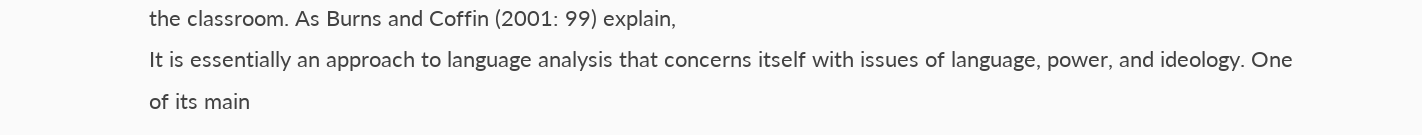the classroom. As Burns and Coffin (2001: 99) explain,
It is essentially an approach to language analysis that concerns itself with issues of language, power, and ideology. One of its main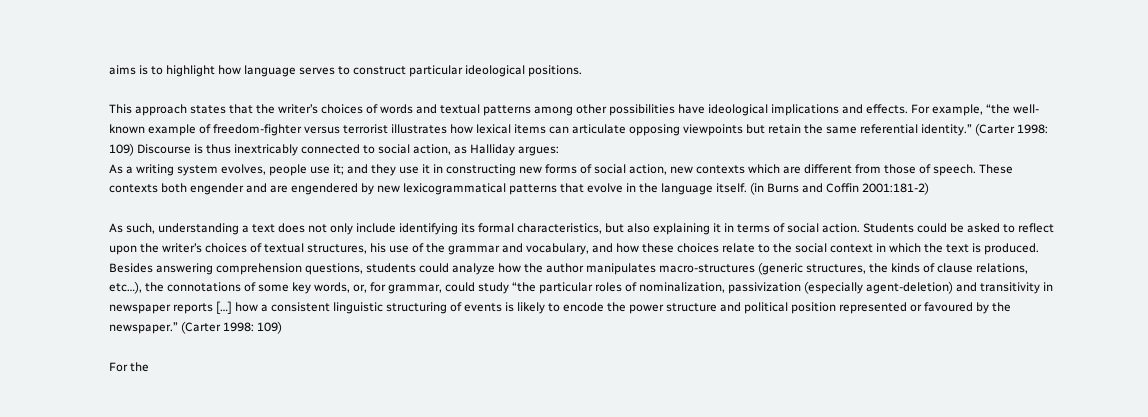aims is to highlight how language serves to construct particular ideological positions.

This approach states that the writer’s choices of words and textual patterns among other possibilities have ideological implications and effects. For example, “the well-known example of freedom-fighter versus terrorist illustrates how lexical items can articulate opposing viewpoints but retain the same referential identity.” (Carter 1998: 109) Discourse is thus inextricably connected to social action, as Halliday argues:
As a writing system evolves, people use it; and they use it in constructing new forms of social action, new contexts which are different from those of speech. These contexts both engender and are engendered by new lexicogrammatical patterns that evolve in the language itself. (in Burns and Coffin 2001:181-2)

As such, understanding a text does not only include identifying its formal characteristics, but also explaining it in terms of social action. Students could be asked to reflect upon the writer’s choices of textual structures, his use of the grammar and vocabulary, and how these choices relate to the social context in which the text is produced. Besides answering comprehension questions, students could analyze how the author manipulates macro-structures (generic structures, the kinds of clause relations, etc…), the connotations of some key words, or, for grammar, could study “the particular roles of nominalization, passivization (especially agent-deletion) and transitivity in newspaper reports […] how a consistent linguistic structuring of events is likely to encode the power structure and political position represented or favoured by the newspaper.” (Carter 1998: 109)

For the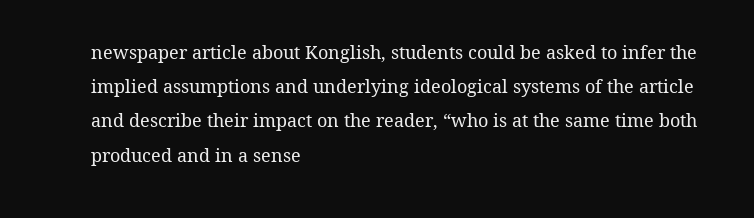newspaper article about Konglish, students could be asked to infer the implied assumptions and underlying ideological systems of the article and describe their impact on the reader, “who is at the same time both produced and in a sense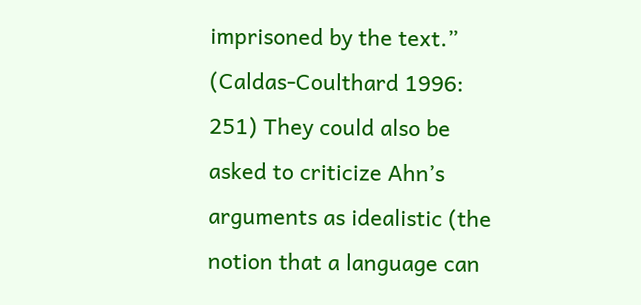imprisoned by the text.” (Caldas-Coulthard 1996: 251) They could also be asked to criticize Ahn’s arguments as idealistic (the notion that a language can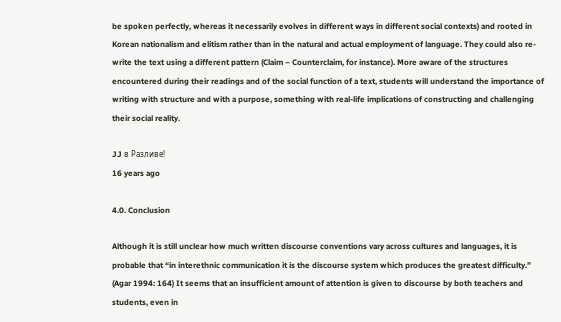be spoken perfectly, whereas it necessarily evolves in different ways in different social contexts) and rooted in Korean nationalism and elitism rather than in the natural and actual employment of language. They could also re-write the text using a different pattern (Claim – Counterclaim, for instance). More aware of the structures encountered during their readings and of the social function of a text, students will understand the importance of writing with structure and with a purpose, something with real-life implications of constructing and challenging their social reality.

JJ в Разливе!
16 years ago

4.0. Conclusion

Although it is still unclear how much written discourse conventions vary across cultures and languages, it is probable that “in interethnic communication it is the discourse system which produces the greatest difficulty.” (Agar 1994: 164) It seems that an insufficient amount of attention is given to discourse by both teachers and students, even in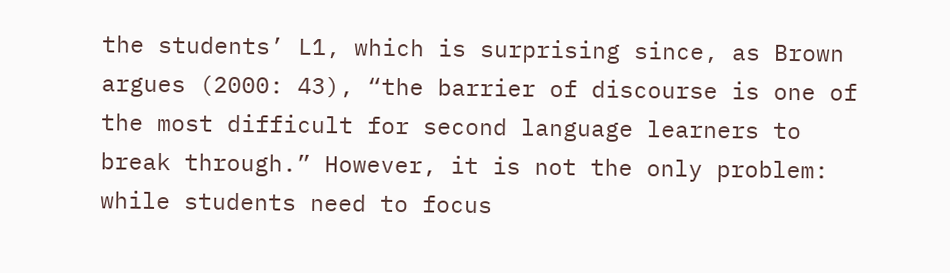the students’ L1, which is surprising since, as Brown argues (2000: 43), “the barrier of discourse is one of the most difficult for second language learners to break through.” However, it is not the only problem: while students need to focus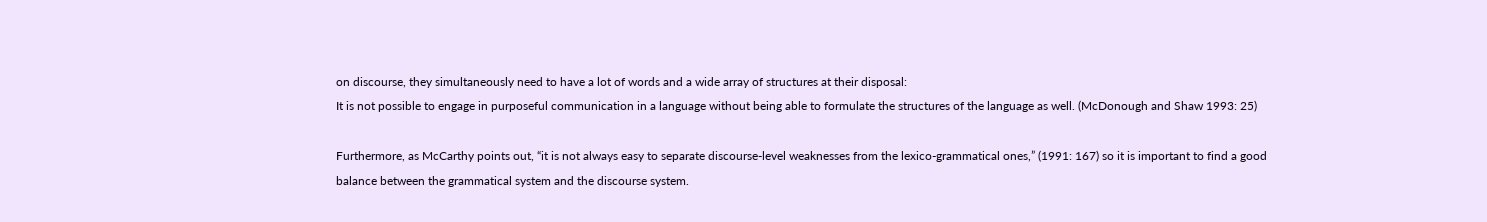on discourse, they simultaneously need to have a lot of words and a wide array of structures at their disposal:
It is not possible to engage in purposeful communication in a language without being able to formulate the structures of the language as well. (McDonough and Shaw 1993: 25)

Furthermore, as McCarthy points out, “it is not always easy to separate discourse-level weaknesses from the lexico-grammatical ones,” (1991: 167) so it is important to find a good balance between the grammatical system and the discourse system.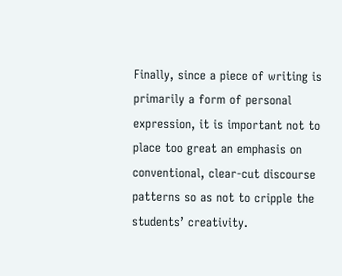Finally, since a piece of writing is primarily a form of personal expression, it is important not to place too great an emphasis on conventional, clear-cut discourse patterns so as not to cripple the students’ creativity.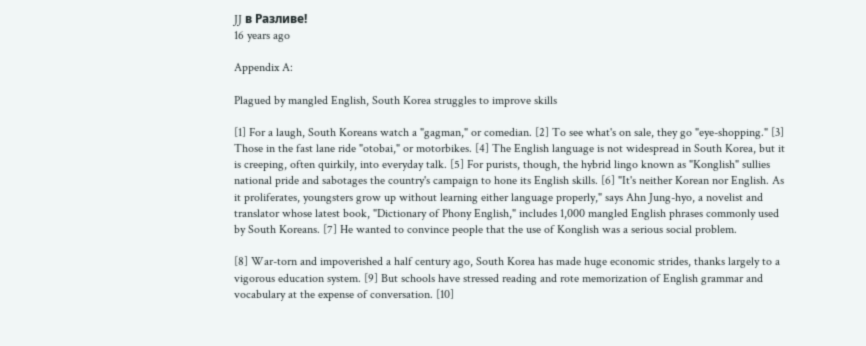JJ в Разливе!
16 years ago

Appendix A:

Plagued by mangled English, South Korea struggles to improve skills

[1] For a laugh, South Koreans watch a "gagman," or comedian. [2] To see what's on sale, they go "eye-shopping." [3] Those in the fast lane ride "otobai," or motorbikes. [4] The English language is not widespread in South Korea, but it is creeping, often quirkily, into everyday talk. [5] For purists, though, the hybrid lingo known as "Konglish" sullies national pride and sabotages the country's campaign to hone its English skills. [6] "It's neither Korean nor English. As it proliferates, youngsters grow up without learning either language properly," says Ahn Jung-hyo, a novelist and translator whose latest book, "Dictionary of Phony English," includes 1,000 mangled English phrases commonly used by South Koreans. [7] He wanted to convince people that the use of Konglish was a serious social problem.

[8] War-torn and impoverished a half century ago, South Korea has made huge economic strides, thanks largely to a vigorous education system. [9] But schools have stressed reading and rote memorization of English grammar and vocabulary at the expense of conversation. [10]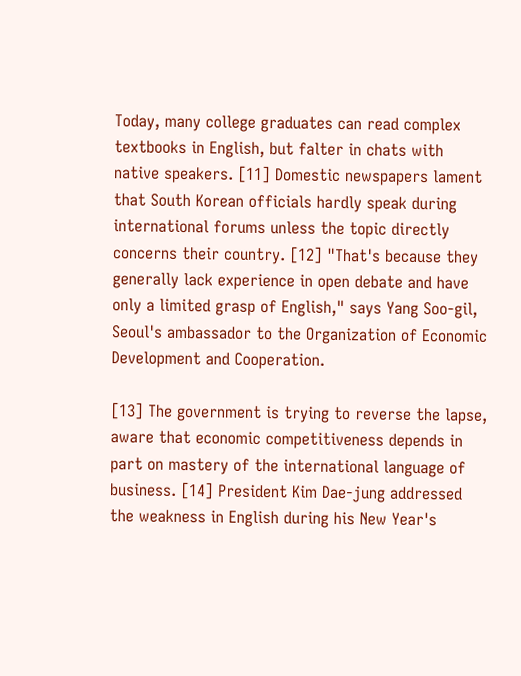Today, many college graduates can read complex textbooks in English, but falter in chats with native speakers. [11] Domestic newspapers lament that South Korean officials hardly speak during international forums unless the topic directly concerns their country. [12] "That's because they generally lack experience in open debate and have only a limited grasp of English," says Yang Soo-gil, Seoul's ambassador to the Organization of Economic Development and Cooperation.

[13] The government is trying to reverse the lapse, aware that economic competitiveness depends in part on mastery of the international language of business. [14] President Kim Dae-jung addressed the weakness in English during his New Year's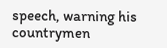speech, warning his countrymen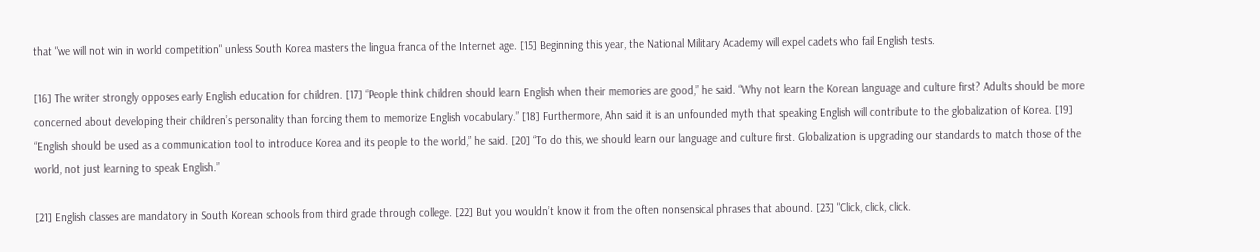that "we will not win in world competition" unless South Korea masters the lingua franca of the Internet age. [15] Beginning this year, the National Military Academy will expel cadets who fail English tests.

[16] The writer strongly opposes early English education for children. [17] “People think children should learn English when their memories are good,” he said. “Why not learn the Korean language and culture first? Adults should be more concerned about developing their children’s personality than forcing them to memorize English vocabulary.” [18] Furthermore, Ahn said it is an unfounded myth that speaking English will contribute to the globalization of Korea. [19] “English should be used as a communication tool to introduce Korea and its people to the world,” he said. [20] “To do this, we should learn our language and culture first. Globalization is upgrading our standards to match those of the world, not just learning to speak English.”

[21] English classes are mandatory in South Korean schools from third grade through college. [22] But you wouldn’t know it from the often nonsensical phrases that abound. [23] "Click, click, click.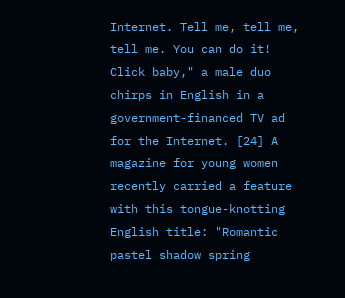Internet. Tell me, tell me, tell me. You can do it! Click baby," a male duo chirps in English in a government-financed TV ad for the Internet. [24] A magazine for young women recently carried a feature with this tongue-knotting English title: "Romantic pastel shadow spring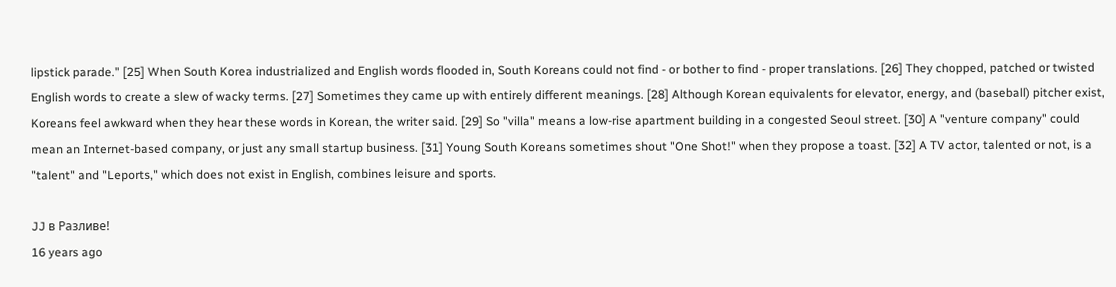lipstick parade." [25] When South Korea industrialized and English words flooded in, South Koreans could not find - or bother to find - proper translations. [26] They chopped, patched or twisted English words to create a slew of wacky terms. [27] Sometimes they came up with entirely different meanings. [28] Although Korean equivalents for elevator, energy, and (baseball) pitcher exist, Koreans feel awkward when they hear these words in Korean, the writer said. [29] So "villa" means a low-rise apartment building in a congested Seoul street. [30] A "venture company" could mean an Internet-based company, or just any small startup business. [31] Young South Koreans sometimes shout "One Shot!" when they propose a toast. [32] A TV actor, talented or not, is a "talent" and "Leports," which does not exist in English, combines leisure and sports.

JJ в Разливе!
16 years ago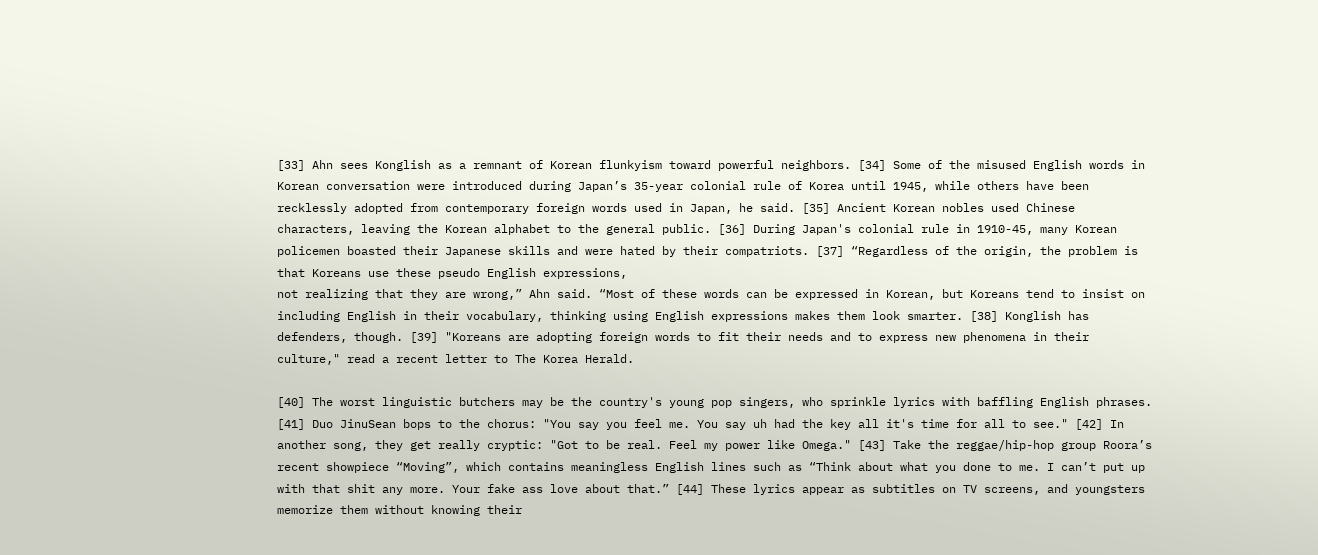[33] Ahn sees Konglish as a remnant of Korean flunkyism toward powerful neighbors. [34] Some of the misused English words in Korean conversation were introduced during Japan’s 35-year colonial rule of Korea until 1945, while others have been recklessly adopted from contemporary foreign words used in Japan, he said. [35] Ancient Korean nobles used Chinese characters, leaving the Korean alphabet to the general public. [36] During Japan's colonial rule in 1910-45, many Korean policemen boasted their Japanese skills and were hated by their compatriots. [37] “Regardless of the origin, the problem is that Koreans use these pseudo English expressions,
not realizing that they are wrong,” Ahn said. “Most of these words can be expressed in Korean, but Koreans tend to insist on including English in their vocabulary, thinking using English expressions makes them look smarter. [38] Konglish has defenders, though. [39] "Koreans are adopting foreign words to fit their needs and to express new phenomena in their culture," read a recent letter to The Korea Herald.

[40] The worst linguistic butchers may be the country's young pop singers, who sprinkle lyrics with baffling English phrases. [41] Duo JinuSean bops to the chorus: "You say you feel me. You say uh had the key all it's time for all to see." [42] In another song, they get really cryptic: "Got to be real. Feel my power like Omega." [43] Take the reggae/hip-hop group Roora’s recent showpiece “Moving”, which contains meaningless English lines such as “Think about what you done to me. I can’t put up with that shit any more. Your fake ass love about that.” [44] These lyrics appear as subtitles on TV screens, and youngsters memorize them without knowing their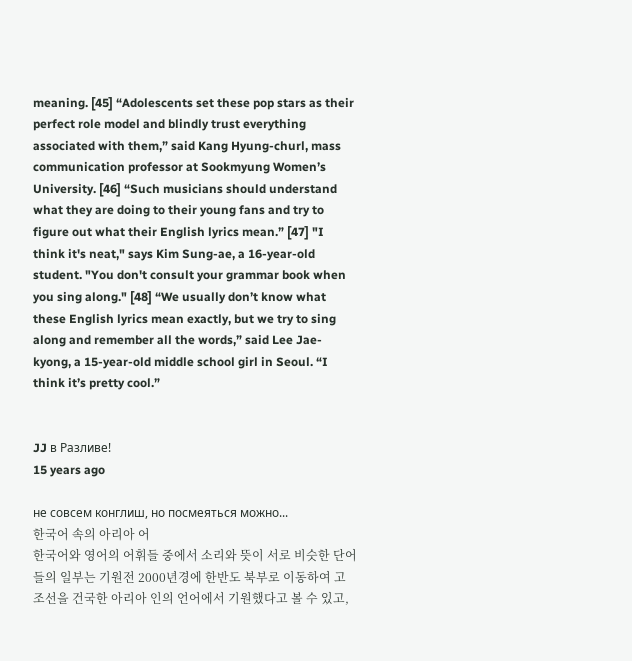meaning. [45] “Adolescents set these pop stars as their perfect role model and blindly trust everything associated with them,” said Kang Hyung-churl, mass communication professor at Sookmyung Women’s University. [46] “Such musicians should understand what they are doing to their young fans and try to figure out what their English lyrics mean.” [47] "I think it's neat," says Kim Sung-ae, a 16-year-old student. "You don't consult your grammar book when you sing along." [48] “We usually don’t know what these English lyrics mean exactly, but we try to sing along and remember all the words,” said Lee Jae-kyong, a 15-year-old middle school girl in Seoul. “I think it’s pretty cool.”


JJ в Разливе!
15 years ago

не совсем конглиш, но посмеяться можно...
한국어 속의 아리아 어
한국어와 영어의 어휘들 중에서 소리와 뜻이 서로 비슷한 단어들의 일부는 기원전 2000년경에 한반도 북부로 이동하여 고조선을 건국한 아리아 인의 언어에서 기원했다고 볼 수 있고,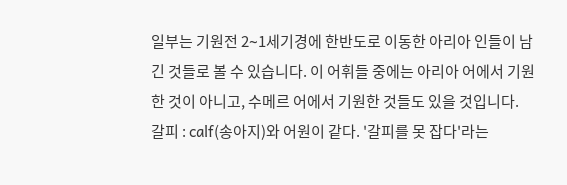일부는 기원전 2∼1세기경에 한반도로 이동한 아리아 인들이 남긴 것들로 볼 수 있습니다. 이 어휘들 중에는 아리아 어에서 기원한 것이 아니고, 수메르 어에서 기원한 것들도 있을 것입니다.
갈피 : calf(송아지)와 어원이 같다. '갈피를 못 잡다'라는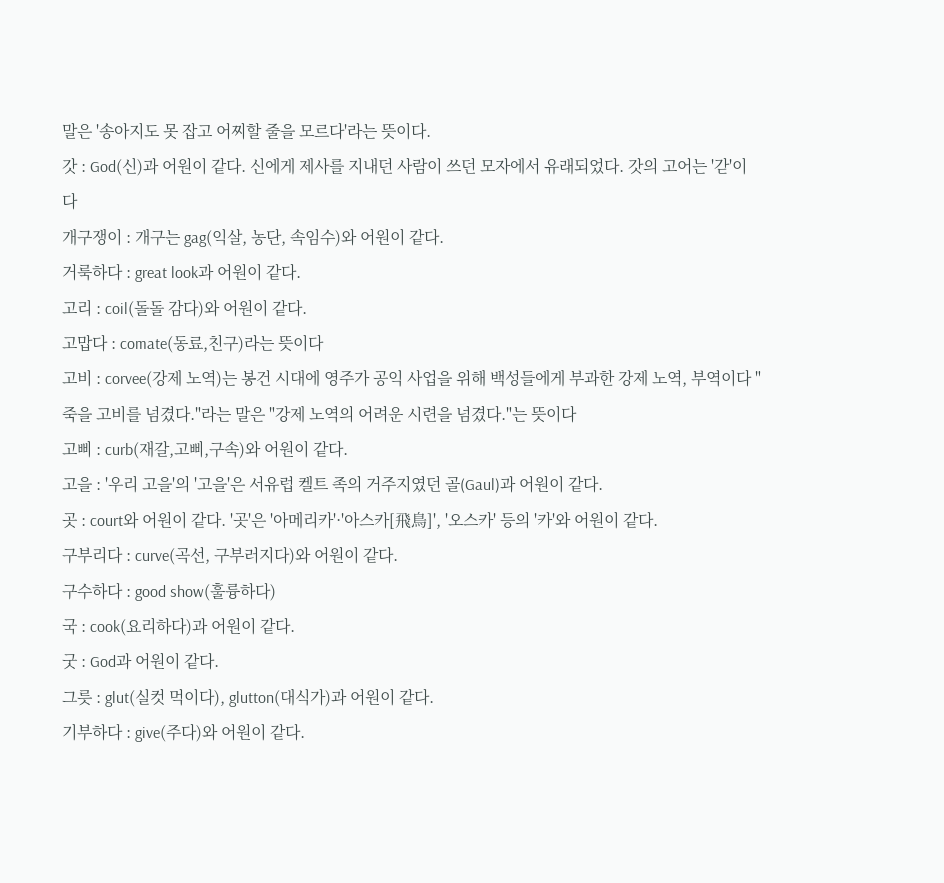말은 '송아지도 못 잡고 어찌할 줄을 모르다'라는 뜻이다.
갓 : God(신)과 어원이 같다. 신에게 제사를 지내던 사람이 쓰던 모자에서 유래되었다. 갓의 고어는 '갇'이다
개구쟁이 : 개구는 gag(익살, 농단, 속임수)와 어원이 같다.
거룩하다 : great look과 어원이 같다.
고리 : coil(돌돌 감다)와 어원이 같다.
고맙다 : comate(동료,친구)라는 뜻이다
고비 : corvee(강제 노역)는 봉건 시대에 영주가 공익 사업을 위해 백성들에게 부과한 강제 노역, 부역이다 "죽을 고비를 넘겼다."라는 말은 "강제 노역의 어려운 시련을 넘겼다."는 뜻이다
고삐 : curb(재갈,고삐,구속)와 어원이 같다.
고을 : '우리 고을'의 '고을'은 서유럽 켈트 족의 거주지였던 골(Gaul)과 어원이 같다.
곳 : court와 어원이 같다. '곳'은 '아메리카'·'아스카[飛鳥]', '오스카' 등의 '카'와 어원이 같다.
구부리다 : curve(곡선, 구부러지다)와 어원이 같다.
구수하다 : good show(훌륭하다)
국 : cook(요리하다)과 어원이 같다.
굿 : God과 어원이 같다.
그릇 : glut(실컷 먹이다), glutton(대식가)과 어원이 같다.
기부하다 : give(주다)와 어원이 같다.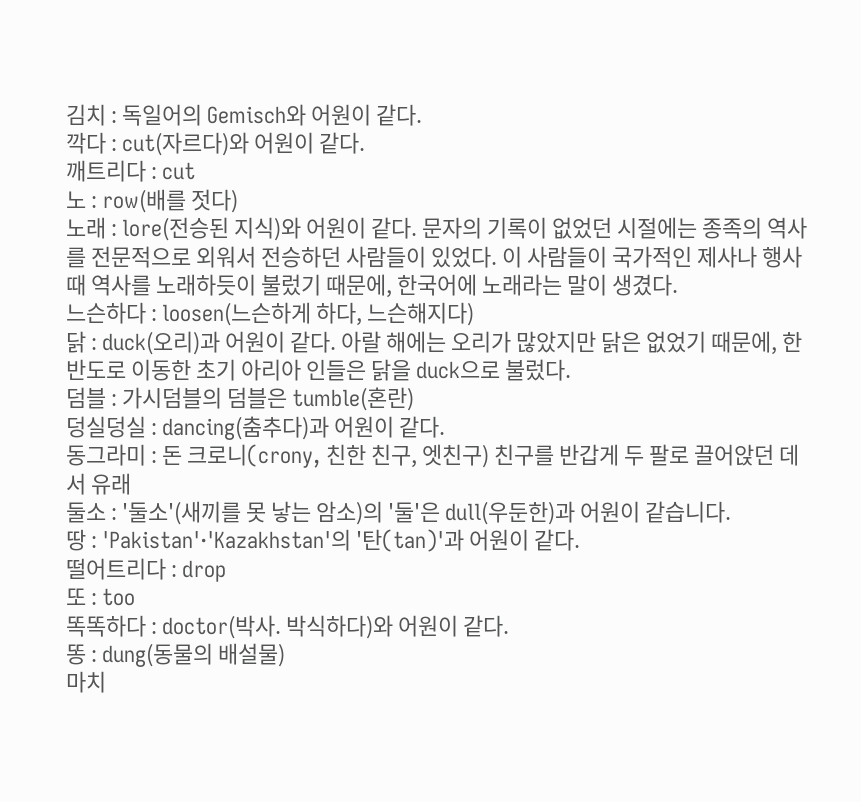김치 : 독일어의 Gemisch와 어원이 같다.
깍다 : cut(자르다)와 어원이 같다.
깨트리다 : cut
노 : row(배를 젓다)
노래 : lore(전승된 지식)와 어원이 같다. 문자의 기록이 없었던 시절에는 종족의 역사를 전문적으로 외워서 전승하던 사람들이 있었다. 이 사람들이 국가적인 제사나 행사 때 역사를 노래하듯이 불렀기 때문에, 한국어에 노래라는 말이 생겼다.
느슨하다 : loosen(느슨하게 하다, 느슨해지다)
닭 : duck(오리)과 어원이 같다. 아랄 해에는 오리가 많았지만 닭은 없었기 때문에, 한반도로 이동한 초기 아리아 인들은 닭을 duck으로 불렀다.
덤블 : 가시덤블의 덤블은 tumble(혼란)
덩실덩실 : dancing(춤추다)과 어원이 같다.
동그라미 : 돈 크로니(crony, 친한 친구, 엣친구) 친구를 반갑게 두 팔로 끌어앉던 데서 유래
둘소 : '둘소'(새끼를 못 낳는 암소)의 '둘'은 dull(우둔한)과 어원이 같습니다.
땅 : 'Pakistan'·'Kazakhstan'의 '탄(tan)'과 어원이 같다.
떨어트리다 : drop
또 : too
똑똑하다 : doctor(박사. 박식하다)와 어원이 같다.
똥 : dung(동물의 배설물)
마치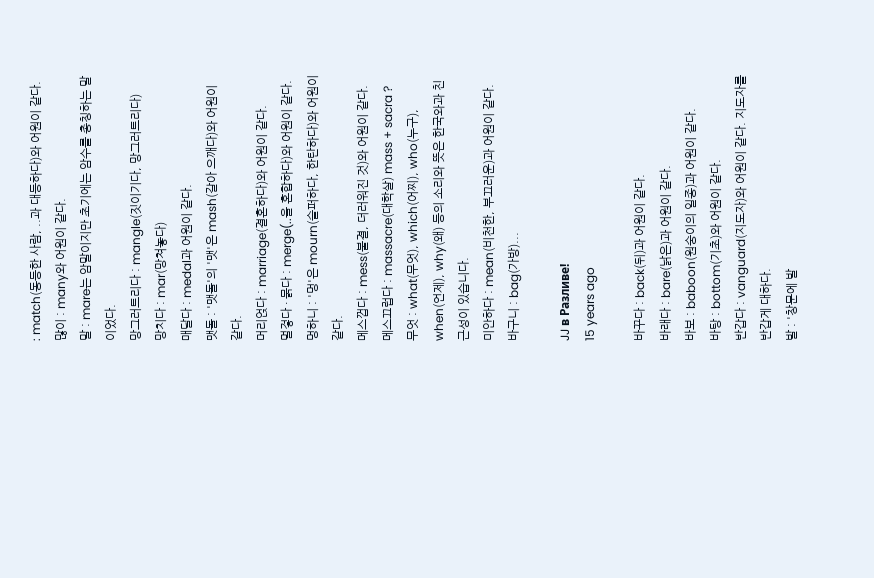: match(동등한 사람, ..과 대등하다)와 어원이 같다.
많이 : many와 어원이 같다.
말 : mare는 암말이지만 초기에는 암수를 총칭하는 말이었다.
망그러트리다 : mangle(짓이기다, 망그러트리다)
망치다 : mar(망쳐놓다)
매달다 : medal과 어원이 같다.
맷돌 : '맷돌'의 '맷'은 mash(갈아 으깨다)와 어원이 같다.
머리얹다 : marriage(결혼하다)와 어원이 같다.
멀겋다 · 묽다 : merge(..을 혼합하다)와 어원이 같다.
멍하니 : '멍'은 mourn(슬퍼하다, 한탄하다)와 어원이 같다.
메스껍다 : mess(불결, 더러워진 것)와 어원이 같다.
메스끄럽다 : massacre(대학살) mass + sacra ?
무엇 : what(무엇), which(어찌), who(누구), when(언제), why(왜) 등의 소리와 뜻은 한국와과 친근성이 있습니다.
미안하다 : mean(비천한, 부끄러운)과 어원이 같다.
바구니 : bag(가방)...

JJ в Разливе!
15 years ago

바꾸다 : back(뒤)과 어원이 같다.
바래다 : bare(낡은)과 어원이 같다.
바보 : baboon(원숭이의 일종)과 어원이 같다.
바탕 : bottom(기초)와 어원이 같다.
반갑다 : vanguard(지도자)와 어원이 같다. 지도자를 반갑게 대하다.
발 : '창문에 발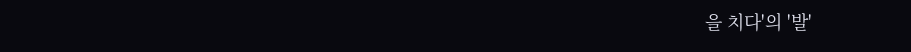을 치다'의 '발'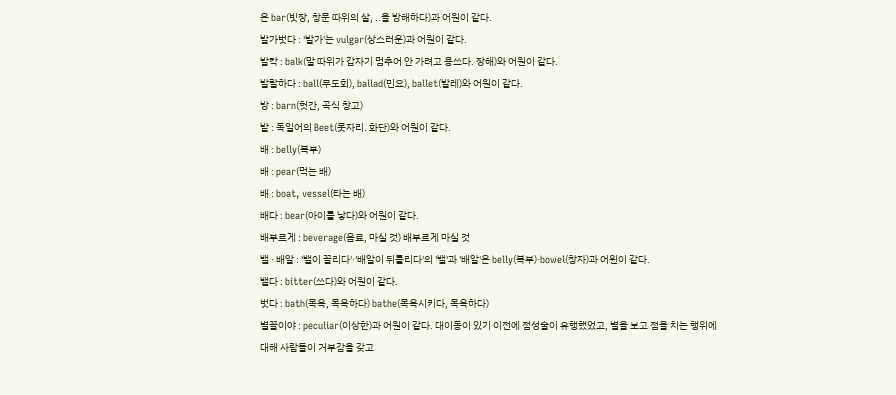은 bar(빗장, 창문 따위의 살, ..을 방해하다)과 어원이 같다.
발가벗다 : '발가'는 vulgar(상스러운)과 어원이 같다.
발칵 : balk(말 따위가 갑자기 멈추어 안 가려고 용쓰다. 장해)와 어원이 같다.
발랄하다 : ball(무도회), ballad(민요), ballet(발레)와 어원이 같다.
방 : barn(헛간, 곡식 창고)
밭 : 독일어의 Beet(못자리. 화단)와 어원이 같다.
배 : belly(복부)
배 : pear(먹는 배)
배 : boat, vessel(타는 배)
배다 : bear(아이를 낳다)와 어원이 같다.
배부르게 : beverage(음료, 마실 것) 배부르게 마실 것
밸 · 배알 : '밸이 꼴리다'·'배알이 뒤틀리다'의 '밸'과 '배알'은 belly(복부)·bowel(창자)과 어윈이 같다.
뱉다 : bitter(쓰다)와 어원이 같다.
벗다 : bath(목욕, 목욕하다) bathe(목욕시키다, 목욕하다)
별꼴이야 : peculiar(이상한)과 어원이 같다. 대이동이 있기 이전에 점성술이 유행했었고, 별을 보고 점을 치는 행위에 대해 사람들이 거부감을 갖고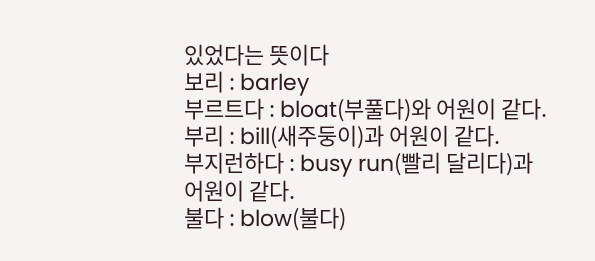있었다는 뜻이다
보리 : barley
부르트다 : bloat(부풀다)와 어원이 같다.
부리 : bill(새주둥이)과 어원이 같다.
부지런하다 : busy run(빨리 달리다)과 어원이 같다.
불다 : blow(불다)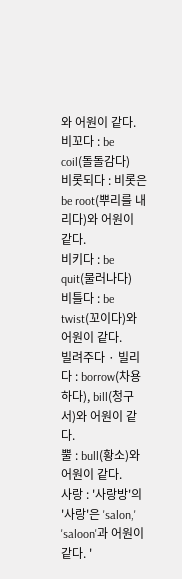와 어원이 같다.
비꼬다 : be coil(돌돌감다)
비롯되다 : 비롯은 be root(뿌리를 내리다)와 어원이 같다.
비키다 : be quit(물러나다)
비틀다 : be twist(꼬이다)와 어원이 같다.
빌려주다 · 빌리다 : borrow(차용하다), bill(청구서)와 어원이 같다.
뿔 : bull(황소)와 어원이 같다.
사랑 : '사랑방'의 '사랑'은 'salon,' 'saloon'과 어원이 같다. '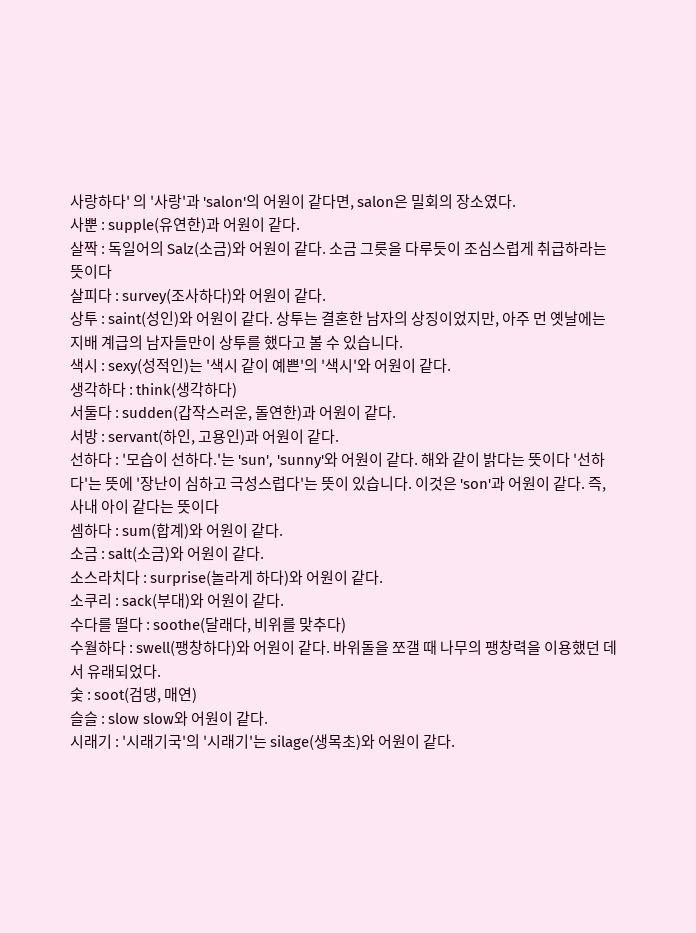사랑하다' 의 '사랑'과 'salon'의 어원이 같다면, salon은 밀회의 장소였다.
사뿐 : supple(유연한)과 어원이 같다.
살짝 : 독일어의 Salz(소금)와 어원이 같다. 소금 그릇을 다루듯이 조심스럽게 취급하라는 뜻이다
살피다 : survey(조사하다)와 어원이 같다.
상투 : saint(성인)와 어원이 같다. 상투는 결혼한 남자의 상징이었지만, 아주 먼 옛날에는 지배 계급의 남자들만이 상투를 했다고 볼 수 있습니다.
색시 : sexy(성적인)는 '색시 같이 예쁜'의 '색시'와 어원이 같다.
생각하다 : think(생각하다)
서둘다 : sudden(갑작스러운, 돌연한)과 어원이 같다.
서방 : servant(하인, 고용인)과 어원이 같다.
선하다 : '모습이 선하다.'는 'sun', 'sunny'와 어원이 같다. 해와 같이 밝다는 뜻이다 '선하다'는 뜻에 '장난이 심하고 극성스럽다'는 뜻이 있습니다. 이것은 'son'과 어원이 같다. 즉, 사내 아이 같다는 뜻이다
셈하다 : sum(합계)와 어원이 같다.
소금 : salt(소금)와 어원이 같다.
소스라치다 : surprise(놀라게 하다)와 어원이 같다.
소쿠리 : sack(부대)와 어원이 같다.
수다를 떨다 : soothe(달래다, 비위를 맞추다)
수월하다 : swell(팽창하다)와 어원이 같다. 바위돌을 쪼갤 때 나무의 팽창력을 이용했던 데서 유래되었다.
숯 : soot(검댕, 매연)
슬슬 : slow slow와 어원이 같다.
시래기 : '시래기국'의 '시래기'는 silage(생목초)와 어원이 같다.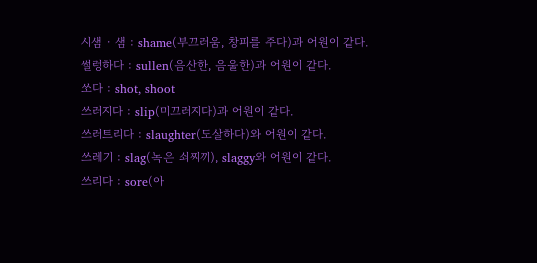시샘 · 샘 : shame(부끄러움, 창피를 주다)과 어원이 같다.
썰렁하다 : sullen(음산한, 음울한)과 어원이 같다.
쏘다 : shot, shoot
쓰러지다 : slip(미끄러지다)과 어원이 같다.
쓰러트리다 : slaughter(도살하다)와 어원이 같다.
쓰레기 : slag(녹은 쇠찌끼), slaggy와 어원이 같다.
쓰리다 : sore(아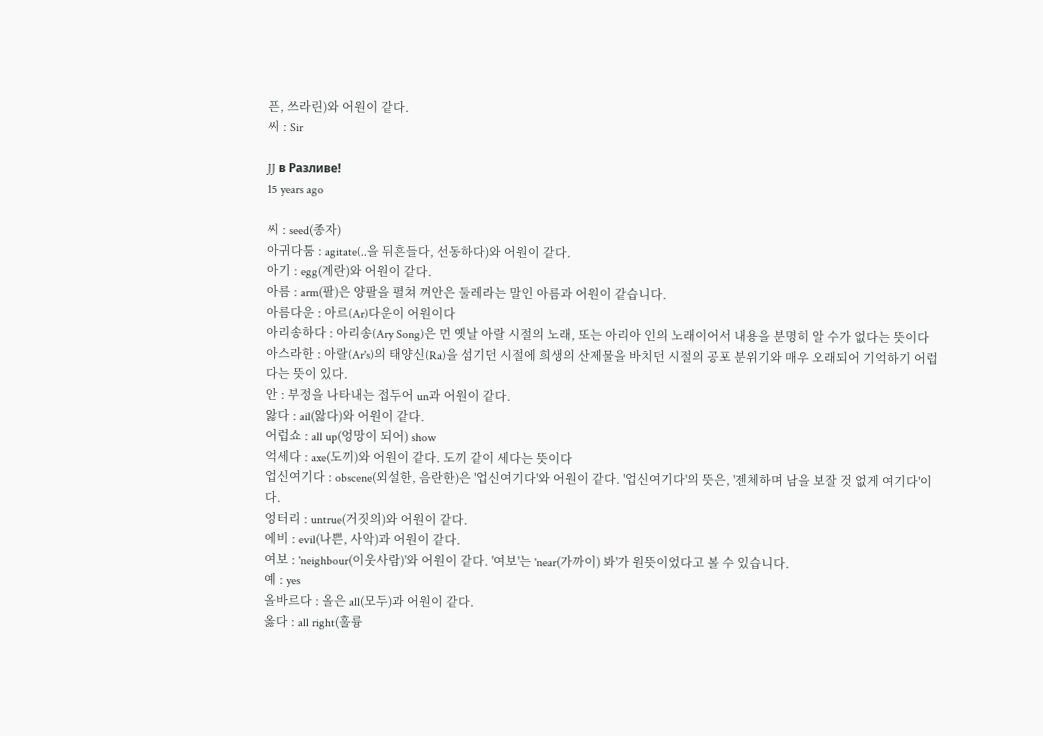픈, 쓰라린)와 어원이 같다.
씨 : Sir

JJ в Разливе!
15 years ago

씨 : seed(종자)
아귀다툼 : agitate(..을 뒤흔들다, 선동하다)와 어원이 같다.
아기 : egg(계란)와 어원이 같다.
아름 : arm(팔)은 양팔을 펼쳐 껴안은 둘레라는 말인 아름과 어원이 같습니다.
아름다운 : 아르(Ar)다운이 어원이다
아리송하다 : 아리송(Ary Song)은 먼 옛날 아랄 시절의 노래, 또는 아리아 인의 노래이어서 내용을 분명히 알 수가 없다는 뜻이다
아스라한 : 아랄(Ar's)의 태양신(Ra)을 섬기던 시절에 희생의 산제물을 바치던 시절의 공포 분위기와 매우 오래되어 기억하기 어럽다는 뜻이 있다.
안 : 부정을 나타내는 접두어 un과 어원이 같다.
앓다 : ail(앓다)와 어원이 같다.
어럽쇼 : all up(엉망이 되어) show
억세다 : axe(도끼)와 어원이 같다. 도끼 같이 세다는 뜻이다
업신여기다 : obscene(외설한, 음란한)은 '업신여기다'와 어원이 같다. '업신여기다'의 뜻은, '젠체하며 남을 보잘 것 없게 여기다'이다.
엉터리 : untrue(거짓의)와 어원이 같다.
에비 : evil(나쁜, 사악)과 어원이 같다.
여보 : 'neighbour(이웃사람)'와 어원이 같다. '여보'는 'near(가까이) 봐'가 원뜻이었다고 볼 수 있습니다.
예 : yes
올바르다 : 올은 all(모두)과 어원이 같다.
옳다 : all right(훌륭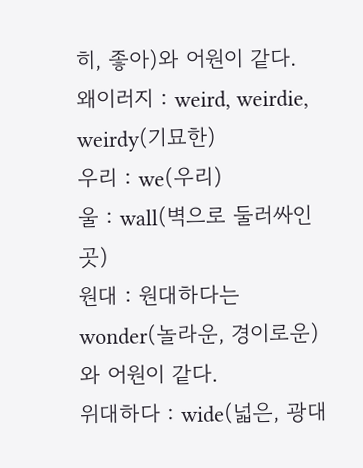히, 좋아)와 어원이 같다.
왜이러지 : weird, weirdie, weirdy(기묘한)
우리 : we(우리)
울 : wall(벽으로 둘러싸인 곳)
원대 : 원대하다는 wonder(놀라운, 경이로운)와 어원이 같다.
위대하다 : wide(넓은, 광대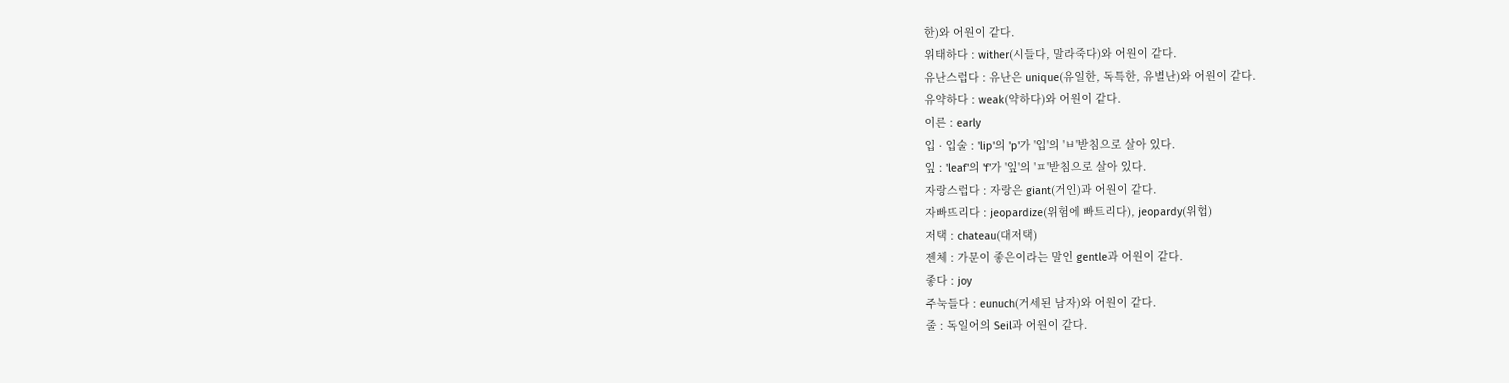한)와 어원이 같다.
위태하다 : wither(시들다, 말라죽다)와 어원이 같다.
유난스럽다 : 유난은 unique(유일한, 독특한, 유별난)와 어원이 같다.
유약하다 : weak(약하다)와 어원이 같다.
이른 : early
입 · 입술 : 'lip'의 'p'가 '입'의 'ㅂ'받침으로 살아 있다.
잎 : 'leaf'의 'f'가 '잎'의 'ㅍ'받침으로 살아 있다.
자랑스럽다 : 자랑은 giant(거인)과 어원이 같다.
자빠뜨리다 : jeopardize(위험에 빠트리다), jeopardy(위헙)
저택 : chateau(대저택)
젠체 : 가문이 좋은이라는 말인 gentle과 어원이 같다.
좋다 : joy
주눅들다 : eunuch(거세된 남자)와 어원이 같다.
줄 : 독일어의 Seil과 어원이 같다.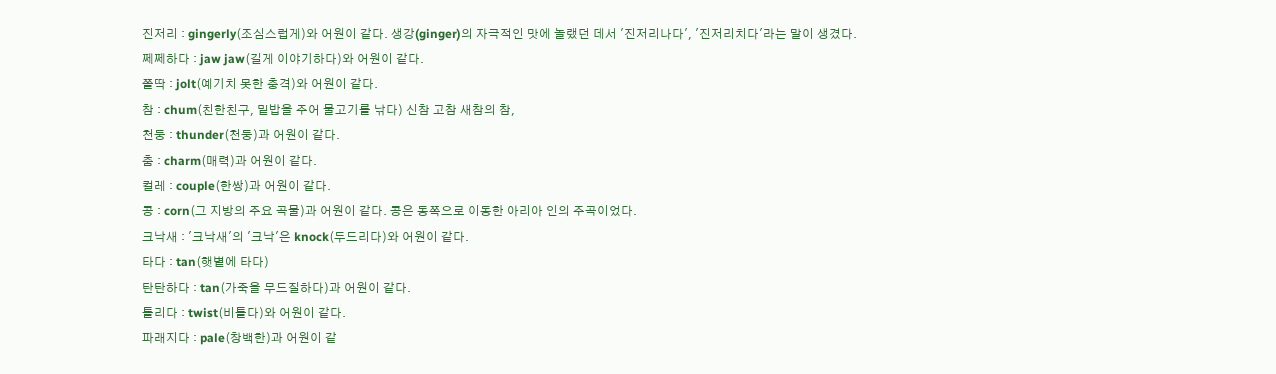진저리 : gingerly(조심스럽게)와 어원이 같다. 생강(ginger)의 자극적인 맛에 놀랬던 데서 '진저리나다', '진저리치다'라는 말이 생겼다.
쩨쩨하다 : jaw jaw(길게 이야기하다)와 어원이 같다.
쫄딱 : jolt(예기치 못한 충격)와 어원이 같다.
참 : chum(친한친구, 밑밥을 주어 물고기를 낚다) 신참 고참 새참의 참,
천둥 : thunder(천둥)과 어원이 같다.
춤 : charm(매력)과 어원이 같다.
컬레 : couple(한쌍)과 어원이 같다.
콩 : corn(그 지방의 주요 곡물)과 어원이 같다. 콩은 동쪽으로 이동한 아리아 인의 주곡이었다.
크낙새 : '크낙새'의 '크낙'은 knock(두드리다)와 어원이 같다.
타다 : tan(햇볕에 타다)
탄탄하다 : tan(가죽을 무드질하다)과 어원이 같다.
틀리다 : twist(비틀다)와 어원이 같다.
파래지다 : pale(창백한)과 어원이 같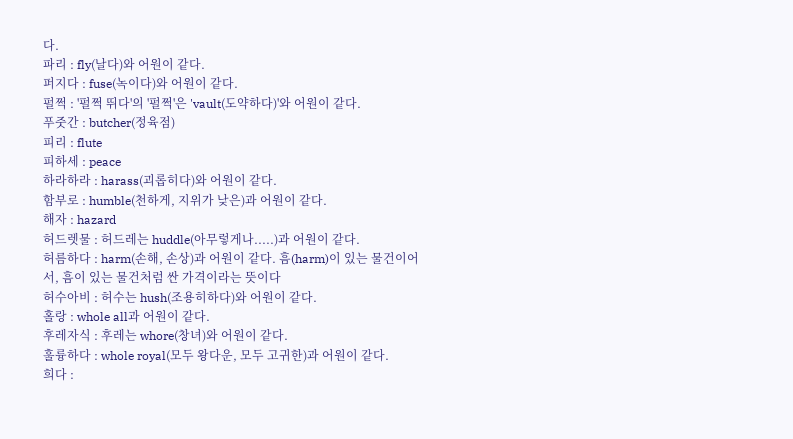다.
파리 : fly(날다)와 어원이 같다.
퍼지다 : fuse(녹이다)와 어원이 같다.
펄쩍 : '펄쩍 뛰다'의 '펄쩍'은 'vault(도약하다)'와 어원이 같다.
푸줏간 : butcher(정육점)
피리 : flute
피하세 : peace
하라하라 : harass(괴롭히다)와 어원이 같다.
함부로 : humble(천하게, 지위가 낮은)과 어원이 같다.
해자 : hazard
허드렛물 : 허드레는 huddle(아무렇게나.....)과 어원이 같다.
허름하다 : harm(손해, 손상)과 어원이 같다. 흠(harm)이 있는 물건이어서, 흠이 있는 물건처럼 싼 가격이라는 뜻이다
허수아비 : 허수는 hush(조용히하다)와 어원이 같다.
홀랑 : whole all과 어원이 같다.
후레자식 : 후레는 whore(창녀)와 어원이 같다.
훌륭하다 : whole royal(모두 왕다운, 모두 고귀한)과 어원이 같다.
희다 :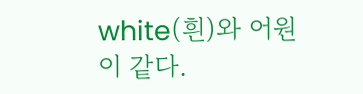white(흰)와 어원이 같다.